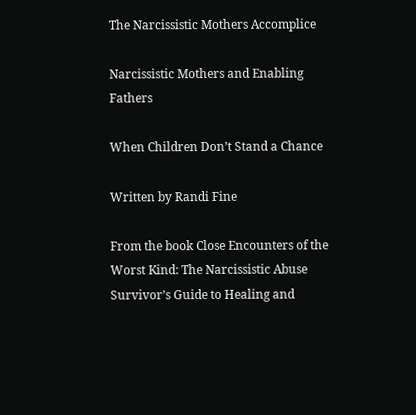The Narcissistic Mothers Accomplice

Narcissistic Mothers and Enabling Fathers

When Children Don’t Stand a Chance

Written by Randi Fine

From the book Close Encounters of the Worst Kind: The Narcissistic Abuse Survivor’s Guide to Healing and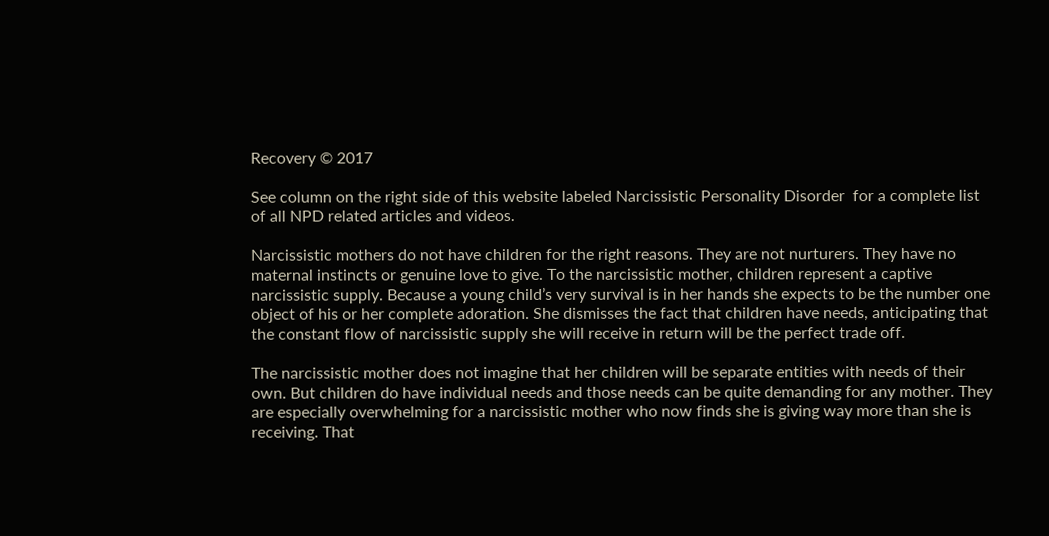Recovery © 2017

See column on the right side of this website labeled Narcissistic Personality Disorder  for a complete list of all NPD related articles and videos.

Narcissistic mothers do not have children for the right reasons. They are not nurturers. They have no maternal instincts or genuine love to give. To the narcissistic mother, children represent a captive narcissistic supply. Because a young child’s very survival is in her hands she expects to be the number one object of his or her complete adoration. She dismisses the fact that children have needs, anticipating that the constant flow of narcissistic supply she will receive in return will be the perfect trade off.

The narcissistic mother does not imagine that her children will be separate entities with needs of their own. But children do have individual needs and those needs can be quite demanding for any mother. They are especially overwhelming for a narcissistic mother who now finds she is giving way more than she is receiving. That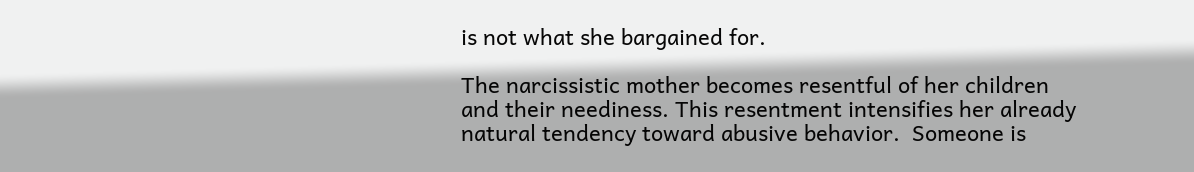is not what she bargained for.

The narcissistic mother becomes resentful of her children and their neediness. This resentment intensifies her already natural tendency toward abusive behavior.  Someone is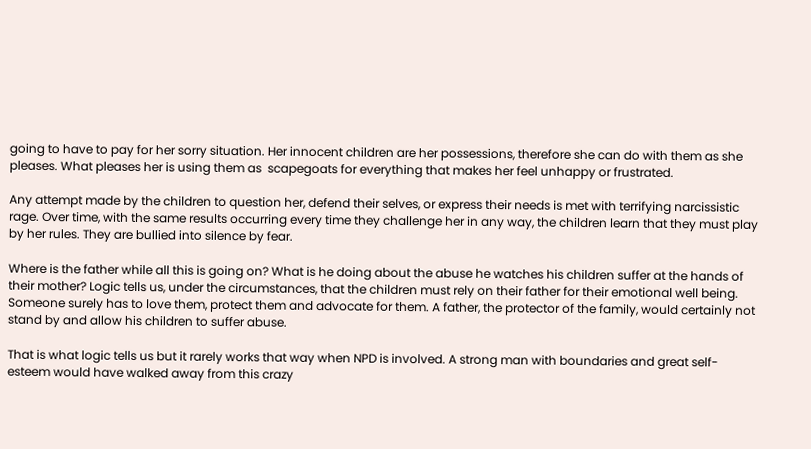going to have to pay for her sorry situation. Her innocent children are her possessions, therefore she can do with them as she pleases. What pleases her is using them as  scapegoats for everything that makes her feel unhappy or frustrated.

Any attempt made by the children to question her, defend their selves, or express their needs is met with terrifying narcissistic rage. Over time, with the same results occurring every time they challenge her in any way, the children learn that they must play by her rules. They are bullied into silence by fear.

Where is the father while all this is going on? What is he doing about the abuse he watches his children suffer at the hands of their mother? Logic tells us, under the circumstances, that the children must rely on their father for their emotional well being. Someone surely has to love them, protect them and advocate for them. A father, the protector of the family, would certainly not stand by and allow his children to suffer abuse.

That is what logic tells us but it rarely works that way when NPD is involved. A strong man with boundaries and great self-esteem would have walked away from this crazy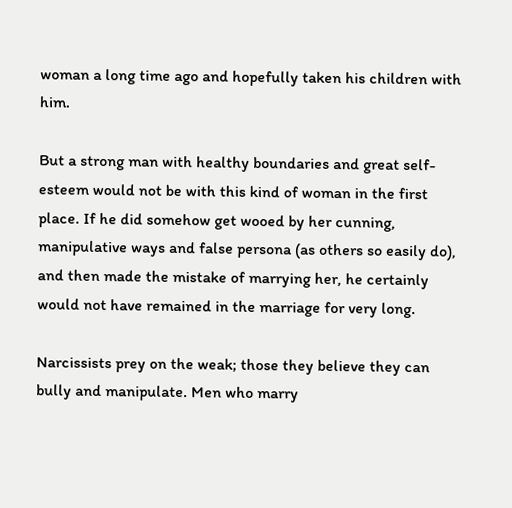woman a long time ago and hopefully taken his children with him.

But a strong man with healthy boundaries and great self-esteem would not be with this kind of woman in the first place. If he did somehow get wooed by her cunning, manipulative ways and false persona (as others so easily do), and then made the mistake of marrying her, he certainly would not have remained in the marriage for very long.

Narcissists prey on the weak; those they believe they can bully and manipulate. Men who marry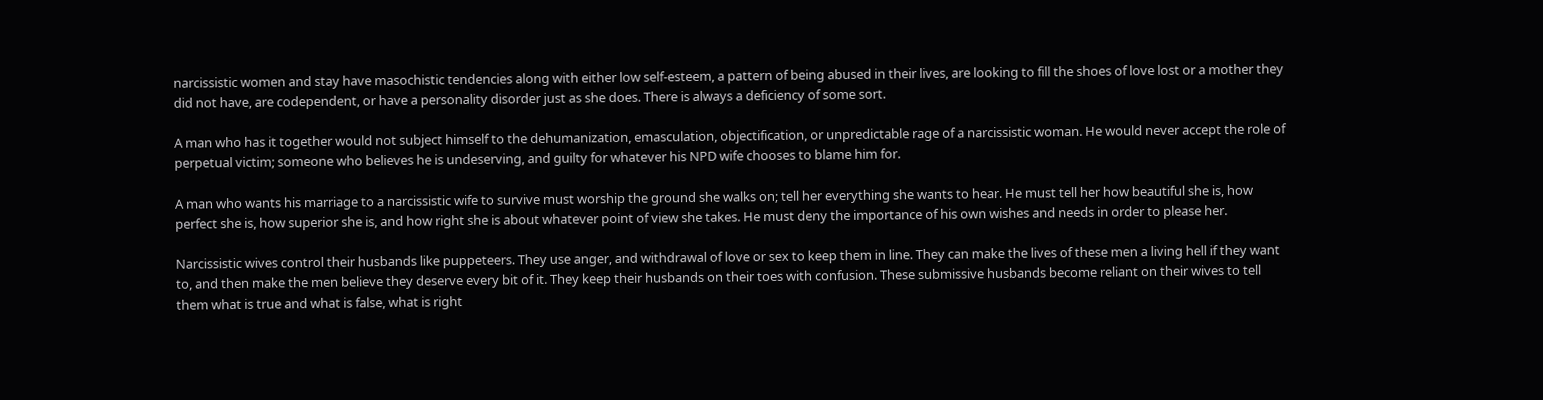narcissistic women and stay have masochistic tendencies along with either low self-esteem, a pattern of being abused in their lives, are looking to fill the shoes of love lost or a mother they did not have, are codependent, or have a personality disorder just as she does. There is always a deficiency of some sort.

A man who has it together would not subject himself to the dehumanization, emasculation, objectification, or unpredictable rage of a narcissistic woman. He would never accept the role of perpetual victim; someone who believes he is undeserving, and guilty for whatever his NPD wife chooses to blame him for.

A man who wants his marriage to a narcissistic wife to survive must worship the ground she walks on; tell her everything she wants to hear. He must tell her how beautiful she is, how perfect she is, how superior she is, and how right she is about whatever point of view she takes. He must deny the importance of his own wishes and needs in order to please her.

Narcissistic wives control their husbands like puppeteers. They use anger, and withdrawal of love or sex to keep them in line. They can make the lives of these men a living hell if they want to, and then make the men believe they deserve every bit of it. They keep their husbands on their toes with confusion. These submissive husbands become reliant on their wives to tell them what is true and what is false, what is right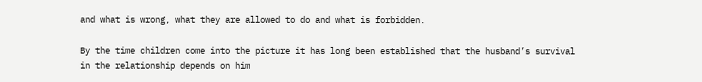and what is wrong, what they are allowed to do and what is forbidden.

By the time children come into the picture it has long been established that the husband’s survival in the relationship depends on him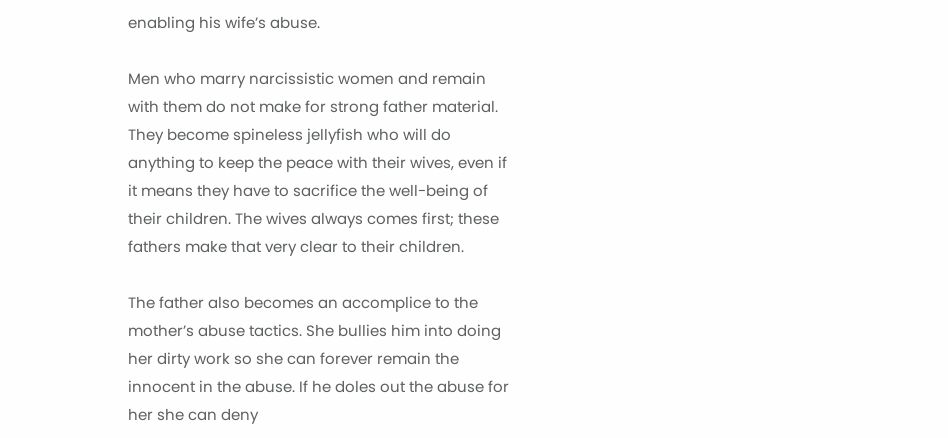enabling his wife’s abuse.

Men who marry narcissistic women and remain with them do not make for strong father material. They become spineless jellyfish who will do anything to keep the peace with their wives, even if it means they have to sacrifice the well-being of their children. The wives always comes first; these fathers make that very clear to their children.

The father also becomes an accomplice to the mother’s abuse tactics. She bullies him into doing her dirty work so she can forever remain the innocent in the abuse. If he doles out the abuse for her she can deny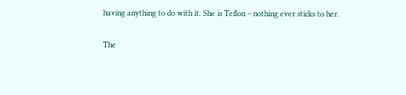having anything to do with it. She is Teflon – nothing ever sticks to her.

The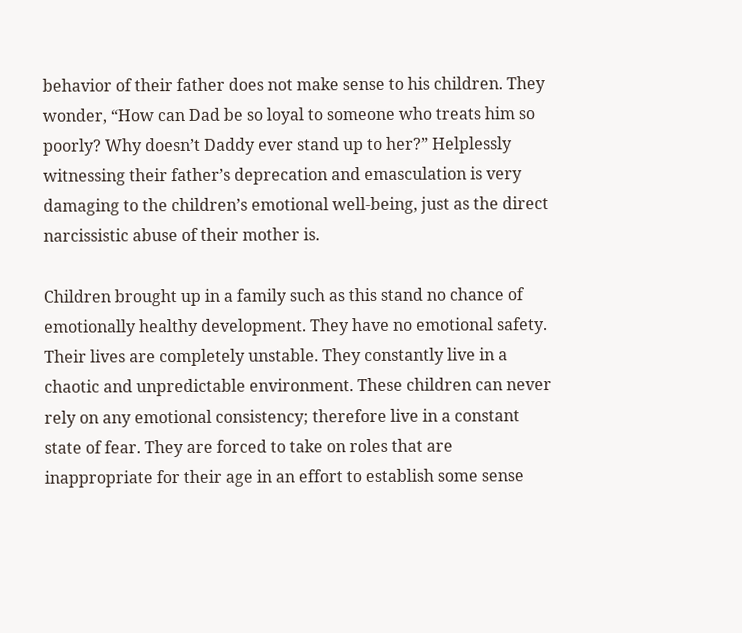behavior of their father does not make sense to his children. They wonder, “How can Dad be so loyal to someone who treats him so poorly? Why doesn’t Daddy ever stand up to her?” Helplessly witnessing their father’s deprecation and emasculation is very damaging to the children’s emotional well-being, just as the direct narcissistic abuse of their mother is.

Children brought up in a family such as this stand no chance of emotionally healthy development. They have no emotional safety. Their lives are completely unstable. They constantly live in a chaotic and unpredictable environment. These children can never rely on any emotional consistency; therefore live in a constant state of fear. They are forced to take on roles that are inappropriate for their age in an effort to establish some sense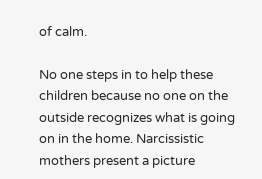of calm.

No one steps in to help these children because no one on the outside recognizes what is going on in the home. Narcissistic mothers present a picture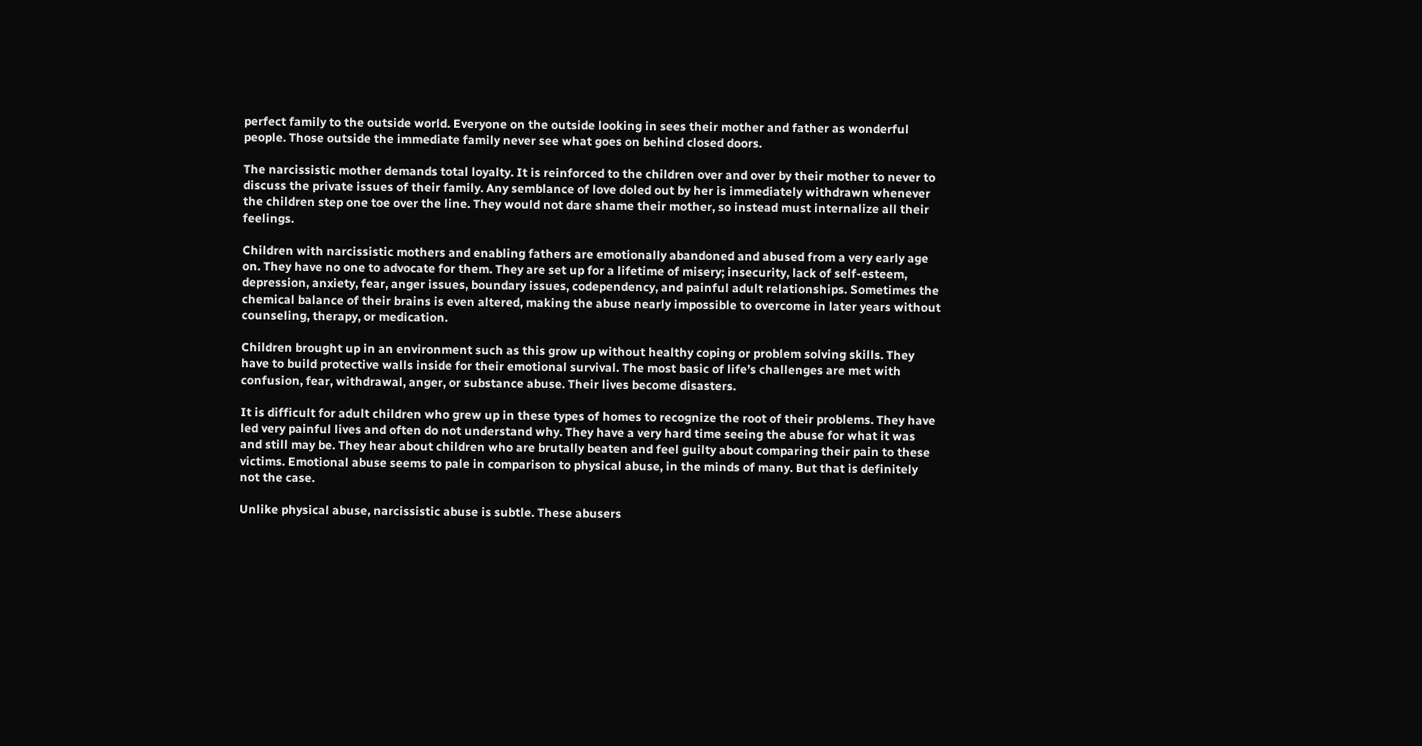perfect family to the outside world. Everyone on the outside looking in sees their mother and father as wonderful people. Those outside the immediate family never see what goes on behind closed doors.

The narcissistic mother demands total loyalty. It is reinforced to the children over and over by their mother to never to discuss the private issues of their family. Any semblance of love doled out by her is immediately withdrawn whenever the children step one toe over the line. They would not dare shame their mother, so instead must internalize all their feelings.

Children with narcissistic mothers and enabling fathers are emotionally abandoned and abused from a very early age on. They have no one to advocate for them. They are set up for a lifetime of misery; insecurity, lack of self-esteem, depression, anxiety, fear, anger issues, boundary issues, codependency, and painful adult relationships. Sometimes the chemical balance of their brains is even altered, making the abuse nearly impossible to overcome in later years without counseling, therapy, or medication.

Children brought up in an environment such as this grow up without healthy coping or problem solving skills. They have to build protective walls inside for their emotional survival. The most basic of life’s challenges are met with confusion, fear, withdrawal, anger, or substance abuse. Their lives become disasters.

It is difficult for adult children who grew up in these types of homes to recognize the root of their problems. They have led very painful lives and often do not understand why. They have a very hard time seeing the abuse for what it was and still may be. They hear about children who are brutally beaten and feel guilty about comparing their pain to these victims. Emotional abuse seems to pale in comparison to physical abuse, in the minds of many. But that is definitely not the case.

Unlike physical abuse, narcissistic abuse is subtle. These abusers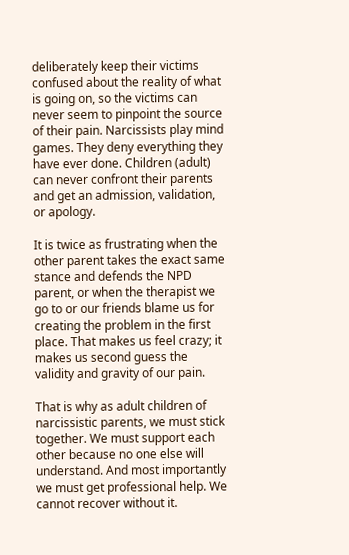deliberately keep their victims confused about the reality of what is going on, so the victims can never seem to pinpoint the source of their pain. Narcissists play mind games. They deny everything they have ever done. Children (adult) can never confront their parents and get an admission, validation, or apology.

It is twice as frustrating when the other parent takes the exact same stance and defends the NPD parent, or when the therapist we go to or our friends blame us for creating the problem in the first place. That makes us feel crazy; it makes us second guess the validity and gravity of our pain.

That is why as adult children of narcissistic parents, we must stick together. We must support each other because no one else will understand. And most importantly we must get professional help. We cannot recover without it.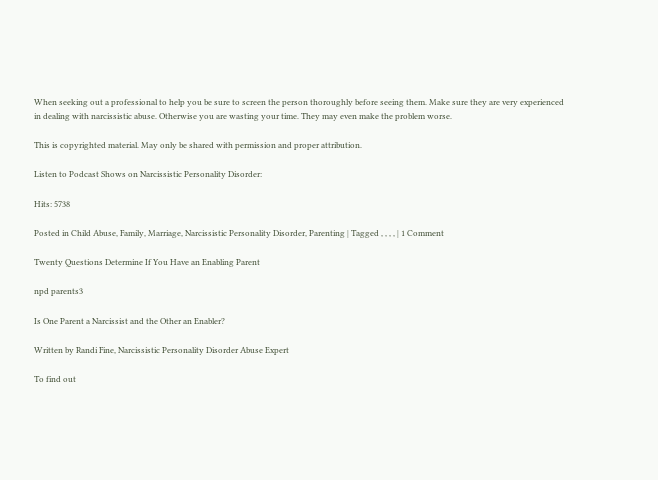When seeking out a professional to help you be sure to screen the person thoroughly before seeing them. Make sure they are very experienced in dealing with narcissistic abuse. Otherwise you are wasting your time. They may even make the problem worse.

This is copyrighted material. May only be shared with permission and proper attribution.

Listen to Podcast Shows on Narcissistic Personality Disorder:

Hits: 5738

Posted in Child Abuse, Family, Marriage, Narcissistic Personality Disorder, Parenting | Tagged , , , , | 1 Comment

Twenty Questions Determine If You Have an Enabling Parent

npd parents3

Is One Parent a Narcissist and the Other an Enabler?

Written by Randi Fine, Narcissistic Personality Disorder Abuse Expert

To find out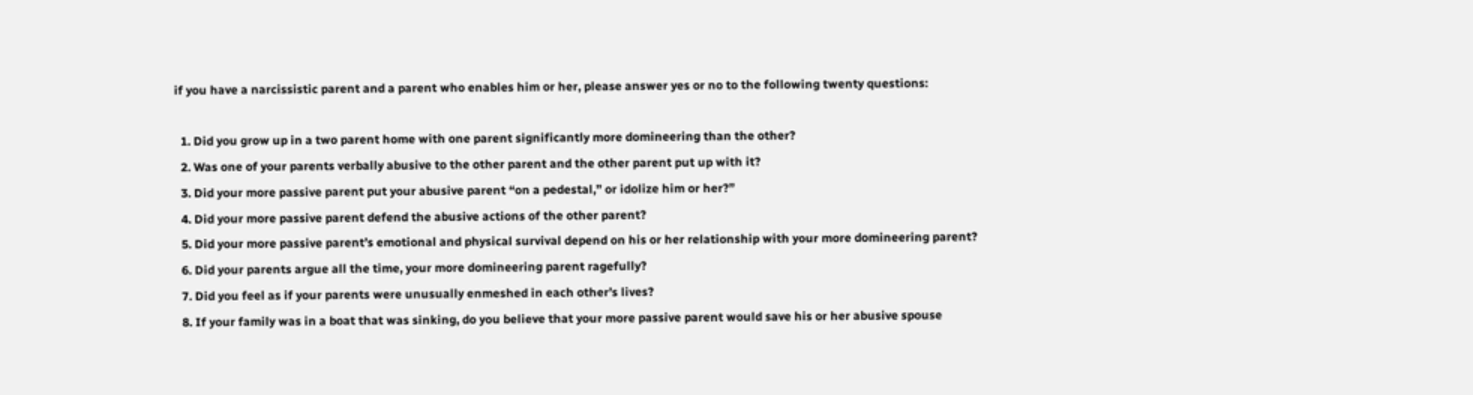if you have a narcissistic parent and a parent who enables him or her, please answer yes or no to the following twenty questions:

  1. Did you grow up in a two parent home with one parent significantly more domineering than the other?
  2. Was one of your parents verbally abusive to the other parent and the other parent put up with it?
  3. Did your more passive parent put your abusive parent “on a pedestal,” or idolize him or her?”
  4. Did your more passive parent defend the abusive actions of the other parent?
  5. Did your more passive parent’s emotional and physical survival depend on his or her relationship with your more domineering parent?
  6. Did your parents argue all the time, your more domineering parent ragefully?
  7. Did you feel as if your parents were unusually enmeshed in each other’s lives?
  8. If your family was in a boat that was sinking, do you believe that your more passive parent would save his or her abusive spouse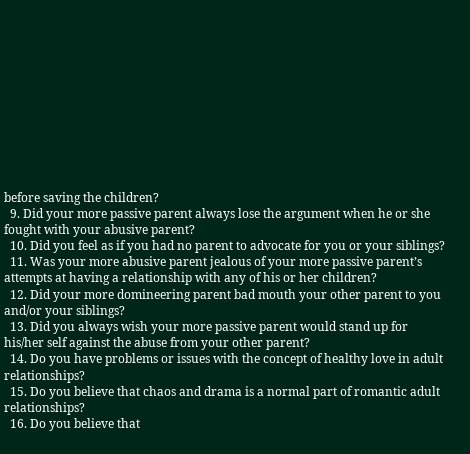before saving the children?
  9. Did your more passive parent always lose the argument when he or she fought with your abusive parent?
  10. Did you feel as if you had no parent to advocate for you or your siblings?
  11. Was your more abusive parent jealous of your more passive parent’s attempts at having a relationship with any of his or her children?
  12. Did your more domineering parent bad mouth your other parent to you and/or your siblings?
  13. Did you always wish your more passive parent would stand up for his/her self against the abuse from your other parent?
  14. Do you have problems or issues with the concept of healthy love in adult relationships?
  15. Do you believe that chaos and drama is a normal part of romantic adult relationships?
  16. Do you believe that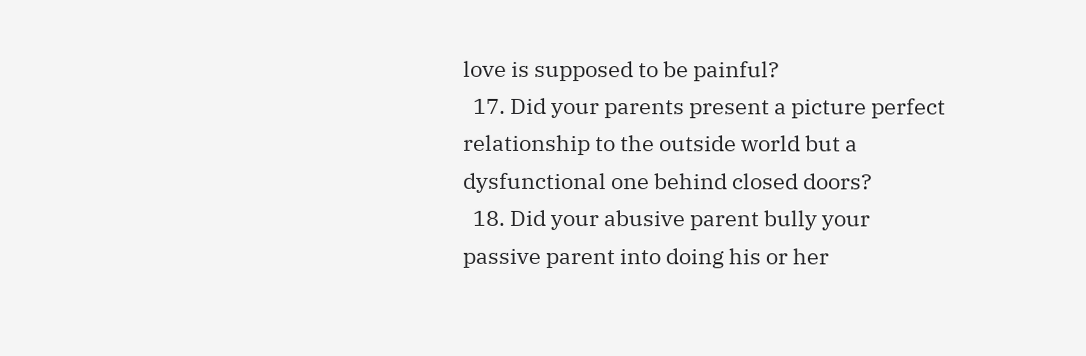love is supposed to be painful?
  17. Did your parents present a picture perfect relationship to the outside world but a dysfunctional one behind closed doors?
  18. Did your abusive parent bully your passive parent into doing his or her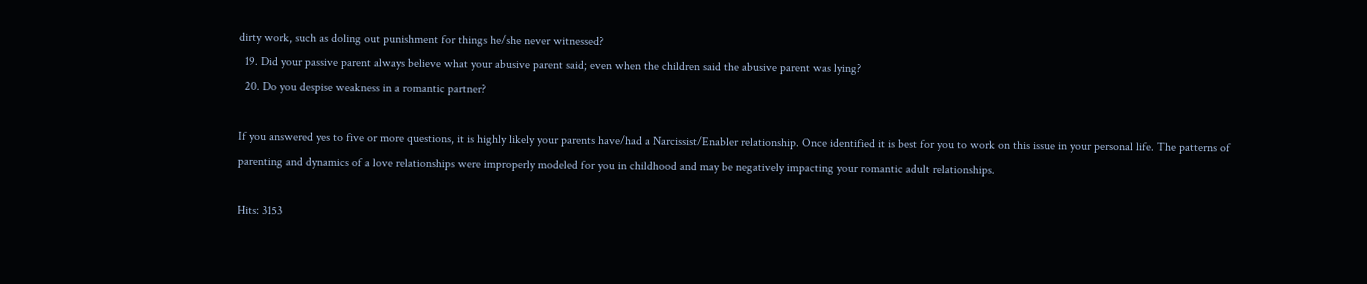dirty work, such as doling out punishment for things he/she never witnessed?
  19. Did your passive parent always believe what your abusive parent said; even when the children said the abusive parent was lying?
  20. Do you despise weakness in a romantic partner?

If you answered yes to five or more questions, it is highly likely your parents have/had a Narcissist/Enabler relationship. Once identified it is best for you to work on this issue in your personal life. The patterns of parenting and dynamics of a love relationships were improperly modeled for you in childhood and may be negatively impacting your romantic adult relationships.

Hits: 3153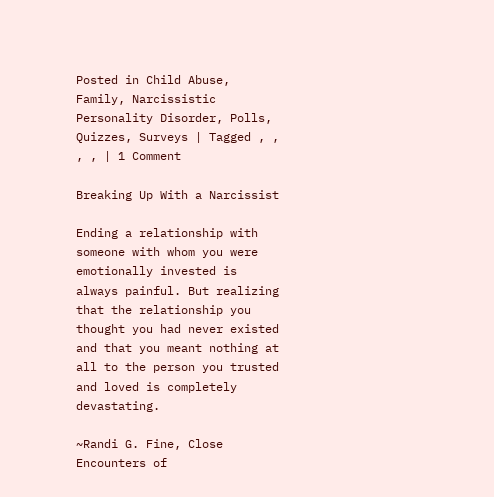Posted in Child Abuse, Family, Narcissistic Personality Disorder, Polls, Quizzes, Surveys | Tagged , , , , | 1 Comment

Breaking Up With a Narcissist

Ending a relationship with someone with whom you were emotionally invested is always painful. But realizing that the relationship you thought you had never existed and that you meant nothing at all to the person you trusted and loved is completely devastating.

~Randi G. Fine, Close Encounters of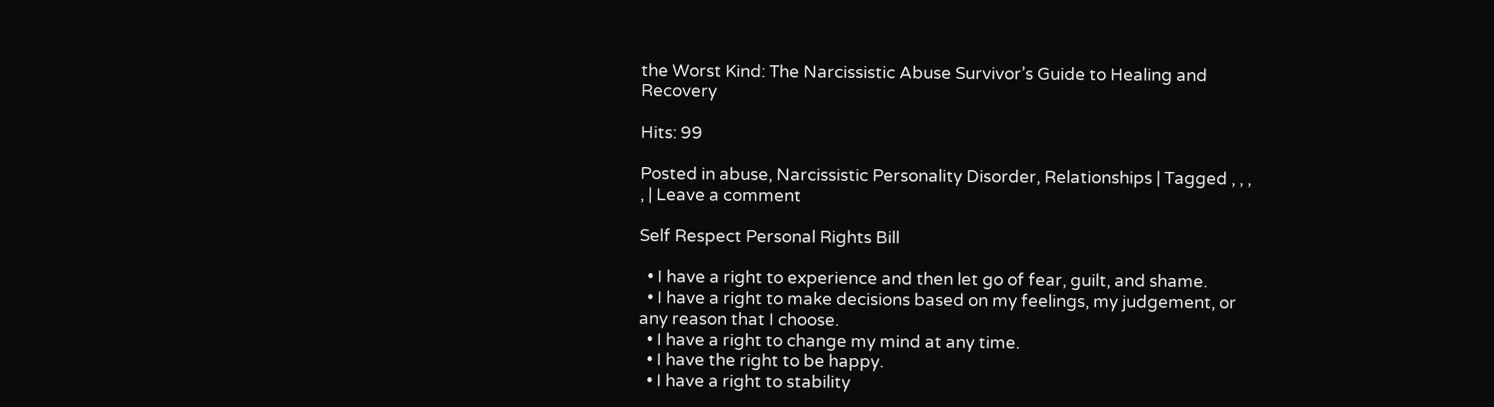the Worst Kind: The Narcissistic Abuse Survivor’s Guide to Healing and Recovery

Hits: 99

Posted in abuse, Narcissistic Personality Disorder, Relationships | Tagged , , , , | Leave a comment

Self Respect Personal Rights Bill

  • I have a right to experience and then let go of fear, guilt, and shame.
  • I have a right to make decisions based on my feelings, my judgement, or any reason that I choose.
  • I have a right to change my mind at any time.
  • I have the right to be happy.
  • I have a right to stability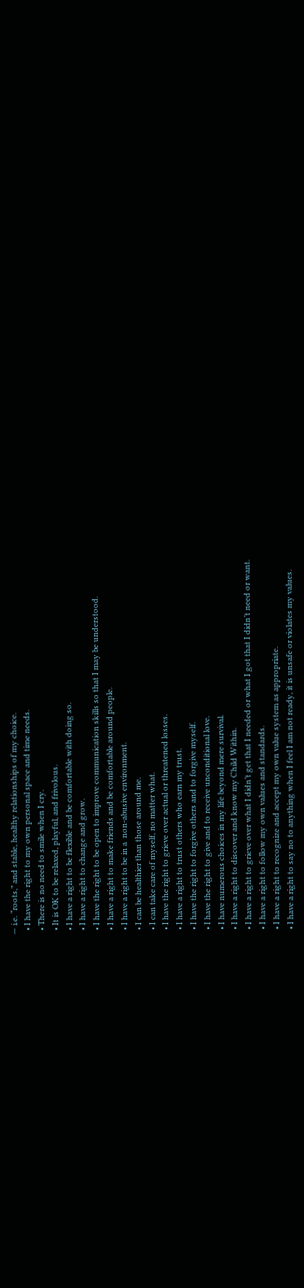— i.e. “roots,” and stable, healthy relationships of my choice.
  • I have the right to my own personal space and time needs.
  • There is no need to smile when I cry.
  • It is OK to be relaxed, playful, and frivolous.
  • I have a right to be flexible and be comfortable with doing so.
  • I have a right to change and grow.
  • I have the right to be open to improve communication skills so that I may be understood.
  • I have a right to make friends and be comfortable around people.
  • I have a right to be in a  non-abusive environment.
  • I can be healthier than those around me.
  • I can take care of myself, no matter what.
  • I have the right to grieve over actual or threatened losses.
  • I have a right to trust others who earn my trust.
  • I have the right to forgive others and to forgive myself.
  • I have the right to give and to receive unconditional love.
  • I have numerous choices in my life beyond mere survival.
  • I have a right to discover and know my Child Within.
  • I have a right to grieve over what I didn’t get that I needed or what I got that I didn’t need or want.
  • I have a right to follow my own values and standards.
  • I have a right to recognize and accept my own value system as appropriate.
  • I have a right to say no to anything when I feel I am not ready, it is unsafe or violates my values.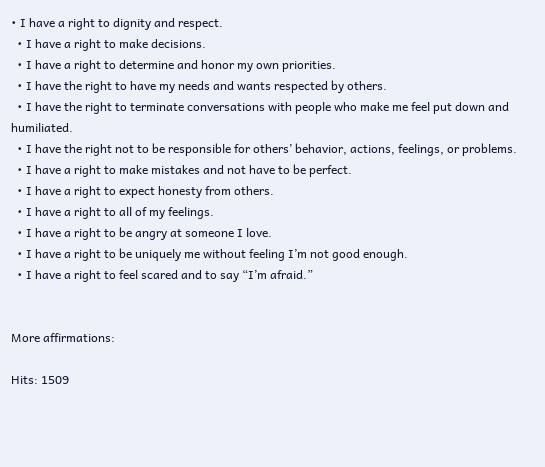• I have a right to dignity and respect.
  • I have a right to make decisions.
  • I have a right to determine and honor my own priorities.
  • I have the right to have my needs and wants respected by others.
  • I have the right to terminate conversations with people who make me feel put down and humiliated.
  • I have the right not to be responsible for others’ behavior, actions, feelings, or problems.
  • I have a right to make mistakes and not have to be perfect.
  • I have a right to expect honesty from others.
  • I have a right to all of my feelings.
  • I have a right to be angry at someone I love.
  • I have a right to be uniquely me without feeling I’m not good enough.
  • I have a right to feel scared and to say “I’m afraid.”


More affirmations:

Hits: 1509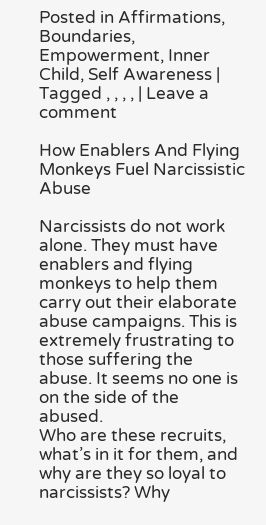Posted in Affirmations, Boundaries, Empowerment, Inner Child, Self Awareness | Tagged , , , , | Leave a comment

How Enablers And Flying Monkeys Fuel Narcissistic Abuse

Narcissists do not work alone. They must have enablers and flying monkeys to help them carry out their elaborate abuse campaigns. This is extremely frustrating to those suffering the abuse. It seems no one is on the side of the abused.
Who are these recruits, what’s in it for them, and why are they so loyal to narcissists? Why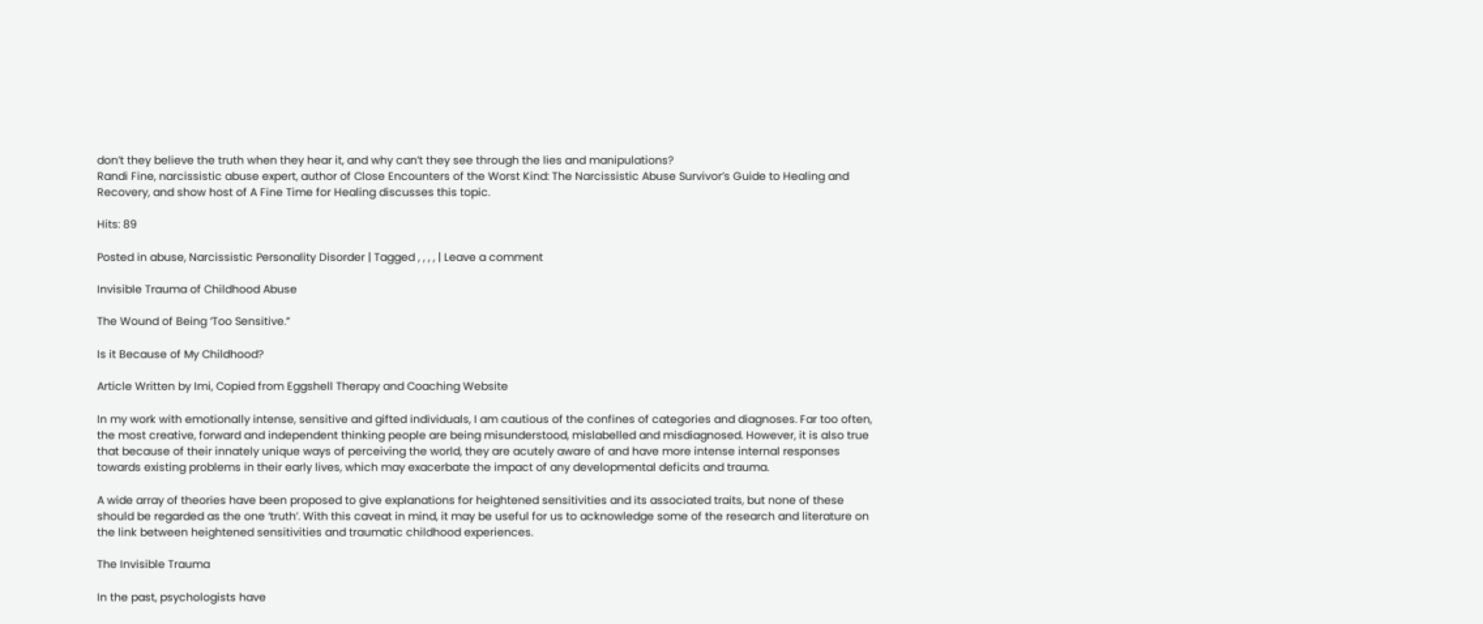don’t they believe the truth when they hear it, and why can’t they see through the lies and manipulations?
Randi Fine, narcissistic abuse expert, author of Close Encounters of the Worst Kind: The Narcissistic Abuse Survivor’s Guide to Healing and Recovery, and show host of A Fine Time for Healing discusses this topic.

Hits: 89

Posted in abuse, Narcissistic Personality Disorder | Tagged , , , , | Leave a comment

Invisible Trauma of Childhood Abuse

The Wound of Being ‘Too Sensitive.”

Is it Because of My Childhood?

Article Written by Imi, Copied from Eggshell Therapy and Coaching Website

In my work with emotionally intense, sensitive and gifted individuals, I am cautious of the confines of categories and diagnoses. Far too often, the most creative, forward and independent thinking people are being misunderstood, mislabelled and misdiagnosed. However, it is also true that because of their innately unique ways of perceiving the world, they are acutely aware of and have more intense internal responses towards existing problems in their early lives, which may exacerbate the impact of any developmental deficits and trauma.

A wide array of theories have been proposed to give explanations for heightened sensitivities and its associated traits, but none of these should be regarded as the one ‘truth’. With this caveat in mind, it may be useful for us to acknowledge some of the research and literature on the link between heightened sensitivities and traumatic childhood experiences.

The Invisible Trauma

In the past, psychologists have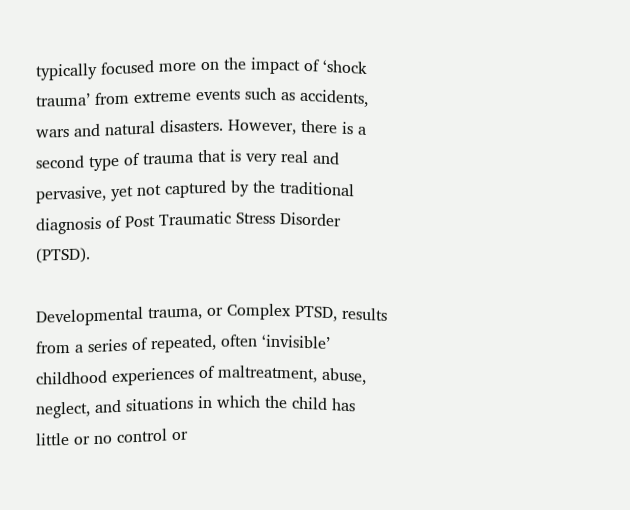typically focused more on the impact of ‘shock trauma’ from extreme events such as accidents, wars and natural disasters. However, there is a second type of trauma that is very real and pervasive, yet not captured by the traditional diagnosis of Post Traumatic Stress Disorder (PTSD).

Developmental trauma, or Complex PTSD, results from a series of repeated, often ‘invisible’ childhood experiences of maltreatment, abuse, neglect, and situations in which the child has little or no control or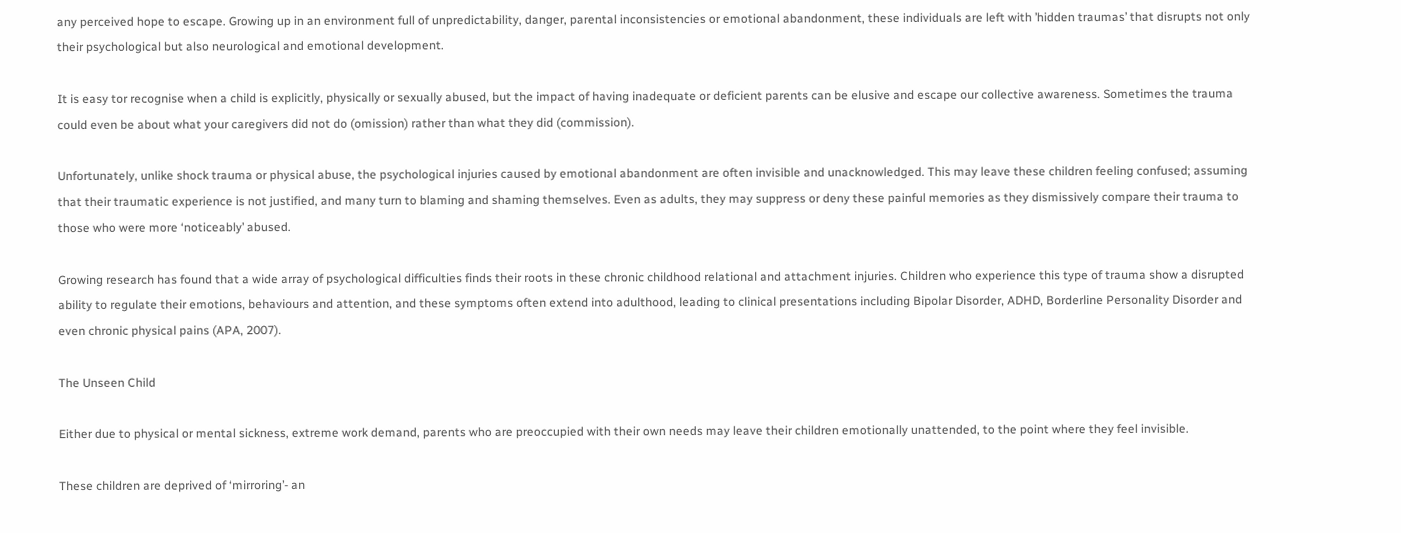any perceived hope to escape. Growing up in an environment full of unpredictability, danger, parental inconsistencies or emotional abandonment, these individuals are left with ’hidden traumas’ that disrupts not only their psychological but also neurological and emotional development.

It is easy tor recognise when a child is explicitly, physically or sexually abused, but the impact of having inadequate or deficient parents can be elusive and escape our collective awareness. Sometimes the trauma could even be about what your caregivers did not do (omission) rather than what they did (commission).

Unfortunately, unlike shock trauma or physical abuse, the psychological injuries caused by emotional abandonment are often invisible and unacknowledged. This may leave these children feeling confused; assuming that their traumatic experience is not justified, and many turn to blaming and shaming themselves. Even as adults, they may suppress or deny these painful memories as they dismissively compare their trauma to those who were more ‘noticeably’ abused.

Growing research has found that a wide array of psychological difficulties finds their roots in these chronic childhood relational and attachment injuries. Children who experience this type of trauma show a disrupted ability to regulate their emotions, behaviours and attention, and these symptoms often extend into adulthood, leading to clinical presentations including Bipolar Disorder, ADHD, Borderline Personality Disorder and even chronic physical pains (APA, 2007).

The Unseen Child

Either due to physical or mental sickness, extreme work demand, parents who are preoccupied with their own needs may leave their children emotionally unattended, to the point where they feel invisible.

These children are deprived of ‘mirroring’- an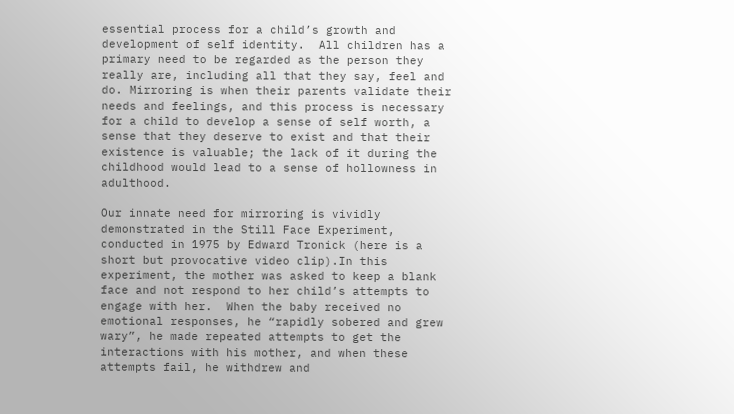essential process for a child’s growth and development of self identity.  All children has a primary need to be regarded as the person they really are, including all that they say, feel and do. Mirroring is when their parents validate their needs and feelings, and this process is necessary for a child to develop a sense of self worth, a sense that they deserve to exist and that their existence is valuable; the lack of it during the childhood would lead to a sense of hollowness in adulthood.

Our innate need for mirroring is vividly demonstrated in the Still Face Experiment, conducted in 1975 by Edward Tronick (here is a short but provocative video clip).In this experiment, the mother was asked to keep a blank face and not respond to her child’s attempts to engage with her.  When the baby received no emotional responses, he “rapidly sobered and grew wary”, he made repeated attempts to get the interactions with his mother, and when these attempts fail, he withdrew and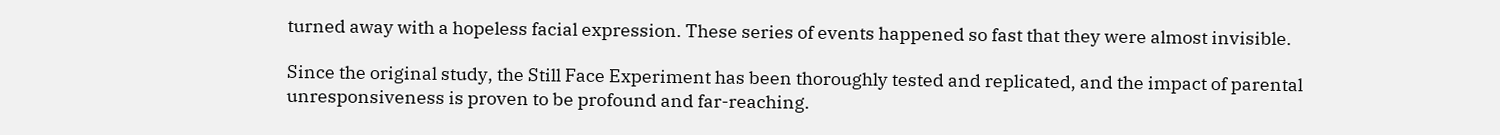turned away with a hopeless facial expression. These series of events happened so fast that they were almost invisible.

Since the original study, the Still Face Experiment has been thoroughly tested and replicated, and the impact of parental unresponsiveness is proven to be profound and far-reaching.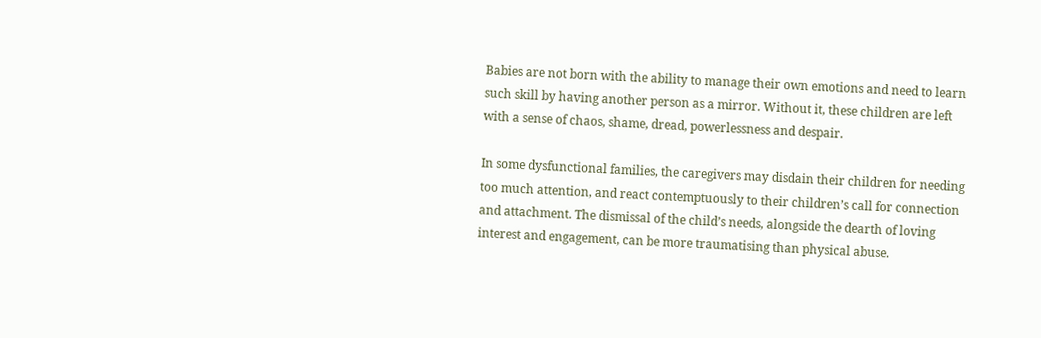Babies are not born with the ability to manage their own emotions and need to learn such skill by having another person as a mirror. Without it, these children are left with a sense of chaos, shame, dread, powerlessness and despair.

In some dysfunctional families, the caregivers may disdain their children for needing too much attention, and react contemptuously to their children’s call for connection and attachment. The dismissal of the child’s needs, alongside the dearth of loving interest and engagement, can be more traumatising than physical abuse.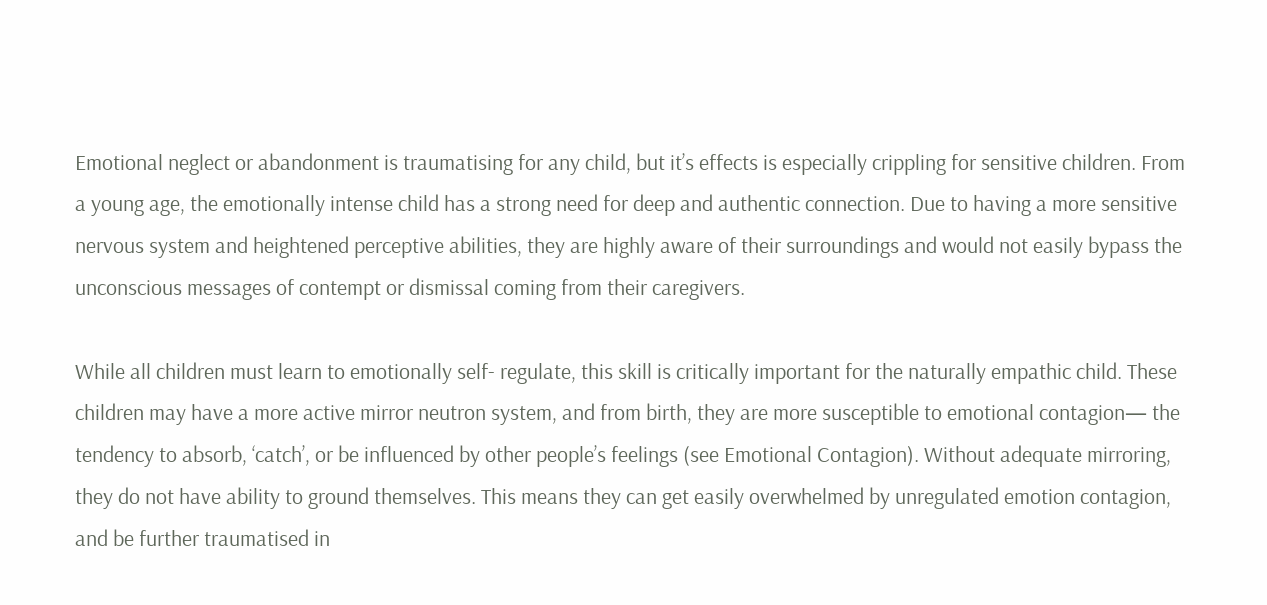Emotional neglect or abandonment is traumatising for any child, but it’s effects is especially crippling for sensitive children. From a young age, the emotionally intense child has a strong need for deep and authentic connection. Due to having a more sensitive nervous system and heightened perceptive abilities, they are highly aware of their surroundings and would not easily bypass the unconscious messages of contempt or dismissal coming from their caregivers.

While all children must learn to emotionally self- regulate, this skill is critically important for the naturally empathic child. These children may have a more active mirror neutron system, and from birth, they are more susceptible to emotional contagion— the tendency to absorb, ‘catch’, or be influenced by other people’s feelings (see Emotional Contagion). Without adequate mirroring, they do not have ability to ground themselves. This means they can get easily overwhelmed by unregulated emotion contagion, and be further traumatised in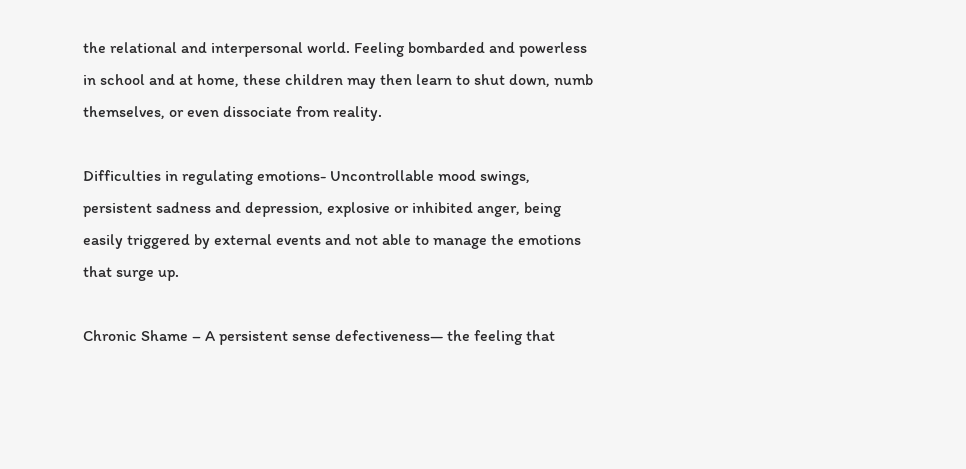the relational and interpersonal world. Feeling bombarded and powerless in school and at home, these children may then learn to shut down, numb themselves, or even dissociate from reality.

Difficulties in regulating emotions- Uncontrollable mood swings, persistent sadness and depression, explosive or inhibited anger, being easily triggered by external events and not able to manage the emotions that surge up.

Chronic Shame – A persistent sense defectiveness— the feeling that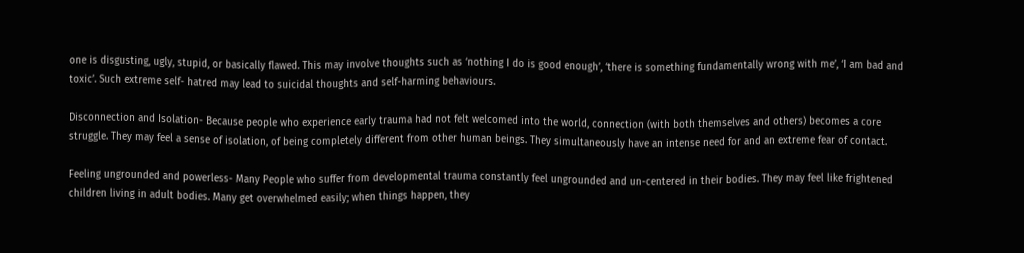one is disgusting, ugly, stupid, or basically flawed. This may involve thoughts such as ‘nothing I do is good enough’, ‘there is something fundamentally wrong with me’, ‘I am bad and toxic’. Such extreme self- hatred may lead to suicidal thoughts and self-harming behaviours.

Disconnection and Isolation- Because people who experience early trauma had not felt welcomed into the world, connection (with both themselves and others) becomes a core struggle. They may feel a sense of isolation, of being completely different from other human beings. They simultaneously have an intense need for and an extreme fear of contact.

Feeling ungrounded and powerless- Many People who suffer from developmental trauma constantly feel ungrounded and un-centered in their bodies. They may feel like frightened children living in adult bodies. Many get overwhelmed easily; when things happen, they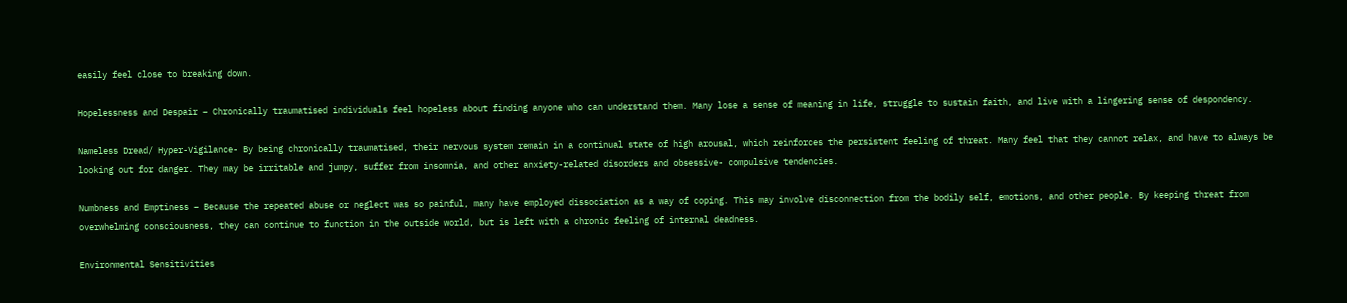easily feel close to breaking down.

Hopelessness and Despair – Chronically traumatised individuals feel hopeless about finding anyone who can understand them. Many lose a sense of meaning in life, struggle to sustain faith, and live with a lingering sense of despondency.

Nameless Dread/ Hyper-Vigilance- By being chronically traumatised, their nervous system remain in a continual state of high arousal, which reinforces the persistent feeling of threat. Many feel that they cannot relax, and have to always be looking out for danger. They may be irritable and jumpy, suffer from insomnia, and other anxiety-related disorders and obsessive- compulsive tendencies.

Numbness and Emptiness – Because the repeated abuse or neglect was so painful, many have employed dissociation as a way of coping. This may involve disconnection from the bodily self, emotions, and other people. By keeping threat from overwhelming consciousness, they can continue to function in the outside world, but is left with a chronic feeling of internal deadness.

Environmental Sensitivities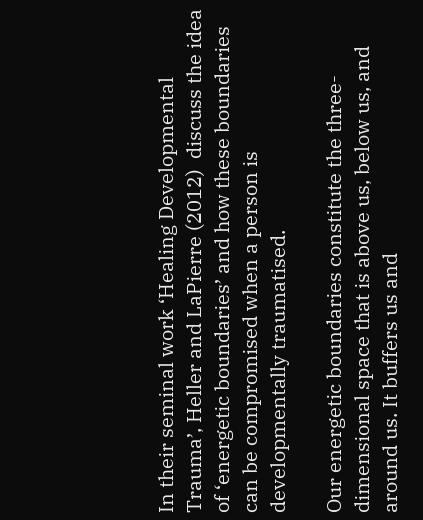In their seminal work ‘Healing Developmental Trauma’, Heller and LaPierre (2012)  discuss the idea of ‘energetic boundaries’ and how these boundaries can be compromised when a person is developmentally traumatised.

Our energetic boundaries constitute the three-dimensional space that is above us, below us, and around us. It buffers us and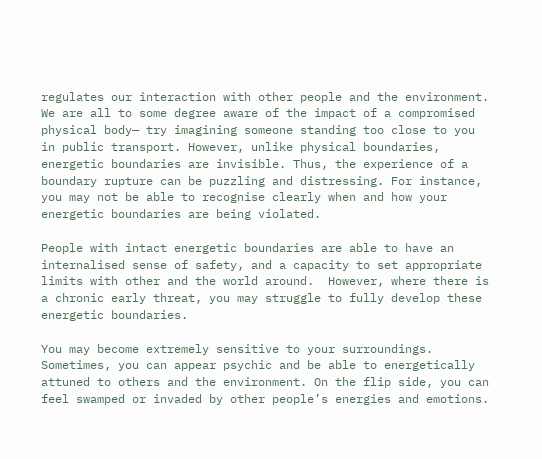regulates our interaction with other people and the environment. We are all to some degree aware of the impact of a compromised physical body— try imagining someone standing too close to you in public transport. However, unlike physical boundaries, energetic boundaries are invisible. Thus, the experience of a boundary rupture can be puzzling and distressing. For instance, you may not be able to recognise clearly when and how your energetic boundaries are being violated.

People with intact energetic boundaries are able to have an internalised sense of safety, and a capacity to set appropriate limits with other and the world around.  However, where there is a chronic early threat, you may struggle to fully develop these energetic boundaries.

You may become extremely sensitive to your surroundings. Sometimes, you can appear psychic and be able to energetically attuned to others and the environment. On the flip side, you can feel swamped or invaded by other people’s energies and emotions.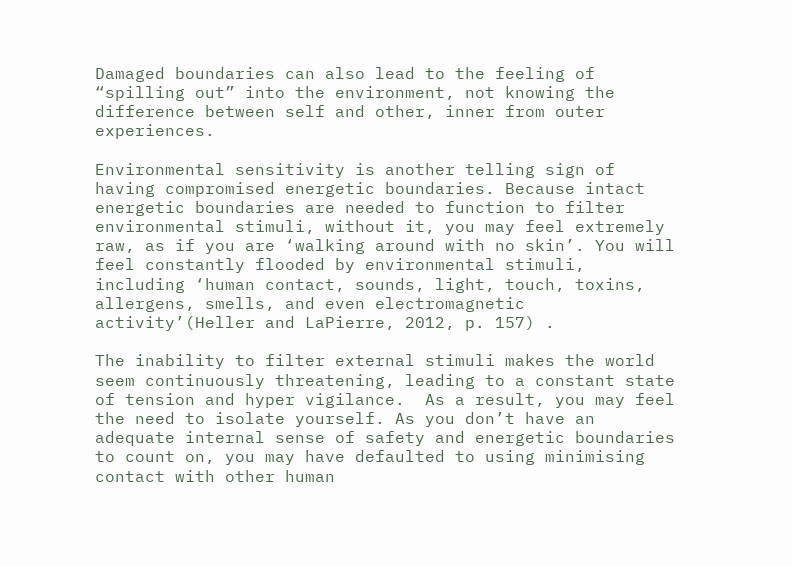Damaged boundaries can also lead to the feeling of “spilling out” into the environment, not knowing the difference between self and other, inner from outer experiences.

Environmental sensitivity is another telling sign of having compromised energetic boundaries. Because intact energetic boundaries are needed to function to filter environmental stimuli, without it, you may feel extremely raw, as if you are ‘walking around with no skin’. You will feel constantly flooded by environmental stimuli, including ‘human contact, sounds, light, touch, toxins, allergens, smells, and even electromagnetic activity’(Heller and LaPierre, 2012, p. 157) .

The inability to filter external stimuli makes the world seem continuously threatening, leading to a constant state of tension and hyper vigilance.  As a result, you may feel the need to isolate yourself. As you don’t have an adequate internal sense of safety and energetic boundaries to count on, you may have defaulted to using minimising contact with other human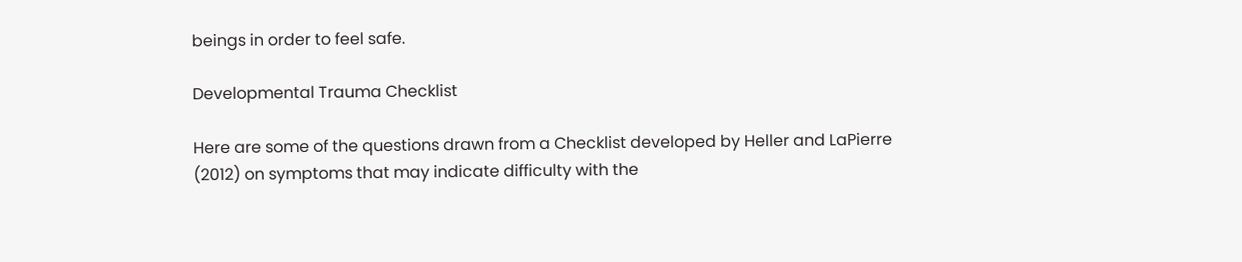beings in order to feel safe.

Developmental Trauma Checklist

Here are some of the questions drawn from a Checklist developed by Heller and LaPierre (2012) on symptoms that may indicate difficulty with the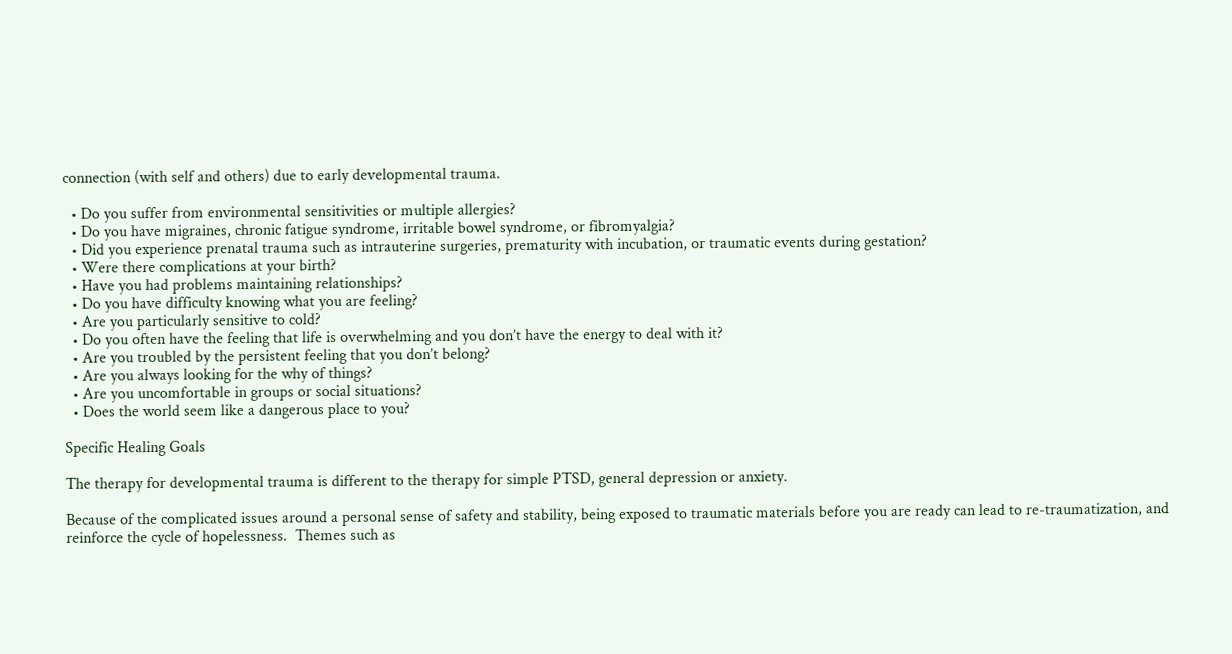connection (with self and others) due to early developmental trauma.

  • Do you suffer from environmental sensitivities or multiple allergies?
  • Do you have migraines, chronic fatigue syndrome, irritable bowel syndrome, or fibromyalgia?
  • Did you experience prenatal trauma such as intrauterine surgeries, prematurity with incubation, or traumatic events during gestation?
  • Were there complications at your birth?
  • Have you had problems maintaining relationships?
  • Do you have difficulty knowing what you are feeling?
  • Are you particularly sensitive to cold?
  • Do you often have the feeling that life is overwhelming and you don’t have the energy to deal with it?
  • Are you troubled by the persistent feeling that you don’t belong?
  • Are you always looking for the why of things?
  • Are you uncomfortable in groups or social situations?
  • Does the world seem like a dangerous place to you?

Specific Healing Goals

The therapy for developmental trauma is different to the therapy for simple PTSD, general depression or anxiety.

Because of the complicated issues around a personal sense of safety and stability, being exposed to traumatic materials before you are ready can lead to re-traumatization, and reinforce the cycle of hopelessness.  Themes such as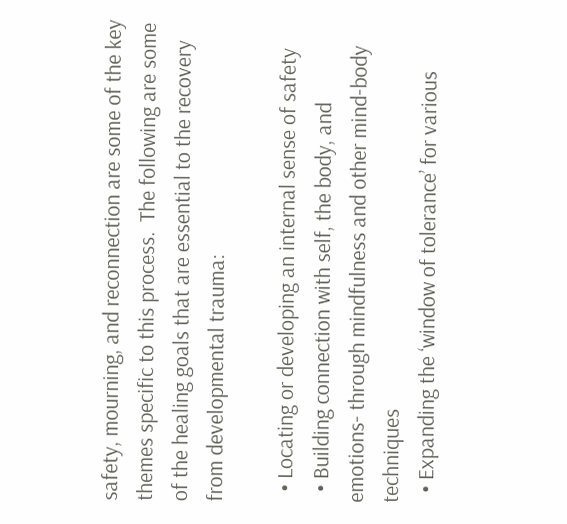safety, mourning, and reconnection are some of the key themes specific to this process.  The following are some of the healing goals that are essential to the recovery from developmental trauma:

  • Locating or developing an internal sense of safety
  • Building connection with self, the body, and emotions- through mindfulness and other mind-body techniques
  • Expanding the ‘window of tolerance’ for various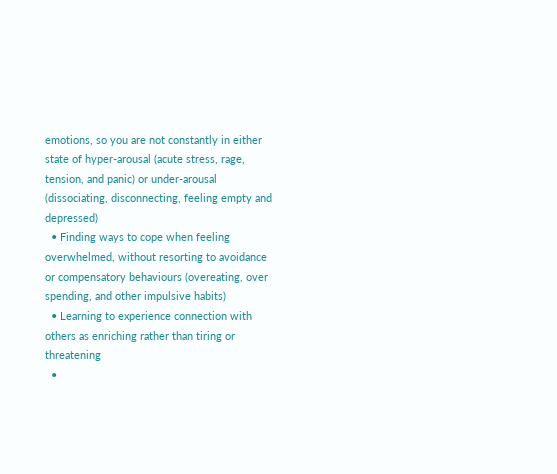emotions, so you are not constantly in either state of hyper-arousal (acute stress, rage, tension, and panic) or under-arousal (dissociating, disconnecting, feeling empty and depressed)
  • Finding ways to cope when feeling overwhelmed, without resorting to avoidance or compensatory behaviours (overeating, over spending, and other impulsive habits)
  • Learning to experience connection with others as enriching rather than tiring or threatening
  •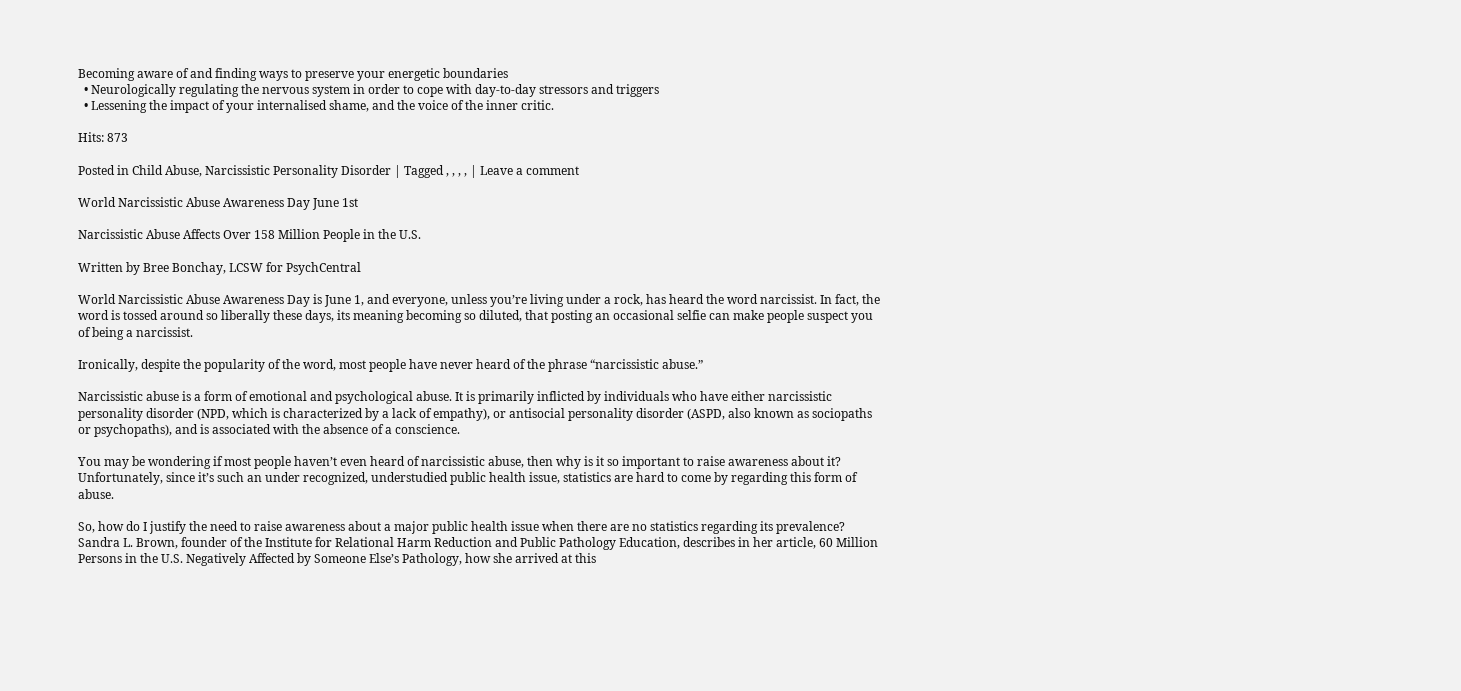Becoming aware of and finding ways to preserve your energetic boundaries
  • Neurologically regulating the nervous system in order to cope with day-to-day stressors and triggers
  • Lessening the impact of your internalised shame, and the voice of the inner critic.

Hits: 873

Posted in Child Abuse, Narcissistic Personality Disorder | Tagged , , , , | Leave a comment

World Narcissistic Abuse Awareness Day June 1st

Narcissistic Abuse Affects Over 158 Million People in the U.S.

Written by Bree Bonchay, LCSW for PsychCentral

World Narcissistic Abuse Awareness Day is June 1, and everyone, unless you’re living under a rock, has heard the word narcissist. In fact, the word is tossed around so liberally these days, its meaning becoming so diluted, that posting an occasional selfie can make people suspect you of being a narcissist.

Ironically, despite the popularity of the word, most people have never heard of the phrase “narcissistic abuse.”

Narcissistic abuse is a form of emotional and psychological abuse. It is primarily inflicted by individuals who have either narcissistic personality disorder (NPD, which is characterized by a lack of empathy), or antisocial personality disorder (ASPD, also known as sociopaths or psychopaths), and is associated with the absence of a conscience.

You may be wondering if most people haven’t even heard of narcissistic abuse, then why is it so important to raise awareness about it? Unfortunately, since it’s such an under recognized, understudied public health issue, statistics are hard to come by regarding this form of abuse.

So, how do I justify the need to raise awareness about a major public health issue when there are no statistics regarding its prevalence? Sandra L. Brown, founder of the Institute for Relational Harm Reduction and Public Pathology Education, describes in her article, 60 Million Persons in the U.S. Negatively Affected by Someone Else’s Pathology, how she arrived at this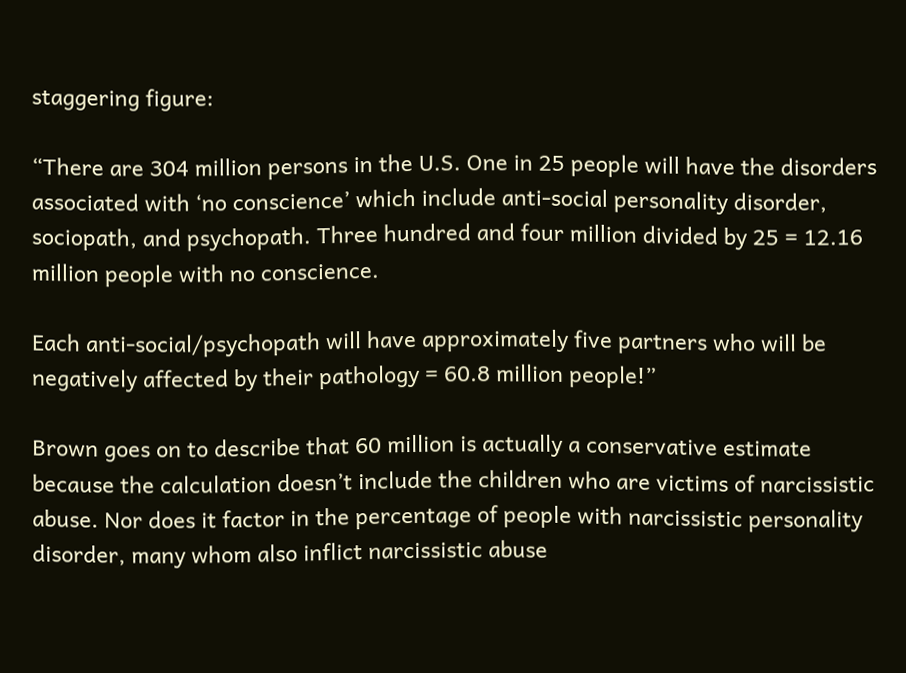staggering figure:

“There are 304 million persons in the U.S. One in 25 people will have the disorders associated with ‘no conscience’ which include anti-social personality disorder, sociopath, and psychopath. Three hundred and four million divided by 25 = 12.16 million people with no conscience.

Each anti-social/psychopath will have approximately five partners who will be negatively affected by their pathology = 60.8 million people!”

Brown goes on to describe that 60 million is actually a conservative estimate because the calculation doesn’t include the children who are victims of narcissistic abuse. Nor does it factor in the percentage of people with narcissistic personality disorder, many whom also inflict narcissistic abuse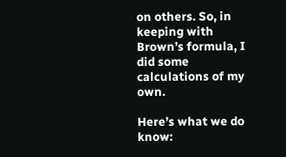on others. So, in keeping with Brown’s formula, I did some calculations of my own.

Here’s what we do know: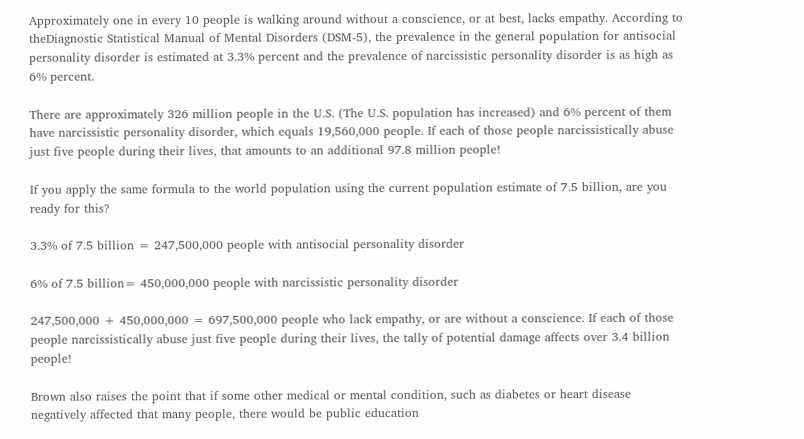Approximately one in every 10 people is walking around without a conscience, or at best, lacks empathy. According to theDiagnostic Statistical Manual of Mental Disorders (DSM-5), the prevalence in the general population for antisocial personality disorder is estimated at 3.3% percent and the prevalence of narcissistic personality disorder is as high as 6% percent.

There are approximately 326 million people in the U.S. (The U.S. population has increased) and 6% percent of them have narcissistic personality disorder, which equals 19,560,000 people. If each of those people narcissistically abuse just five people during their lives, that amounts to an additional 97.8 million people!

If you apply the same formula to the world population using the current population estimate of 7.5 billion, are you ready for this?

3.3% of 7.5 billion = 247,500,000 people with antisocial personality disorder

6% of 7.5 billion= 450,000,000 people with narcissistic personality disorder

247,500,000 + 450,000,000 = 697,500,000 people who lack empathy, or are without a conscience. If each of those people narcissistically abuse just five people during their lives, the tally of potential damage affects over 3.4 billion people!

Brown also raises the point that if some other medical or mental condition, such as diabetes or heart disease negatively affected that many people, there would be public education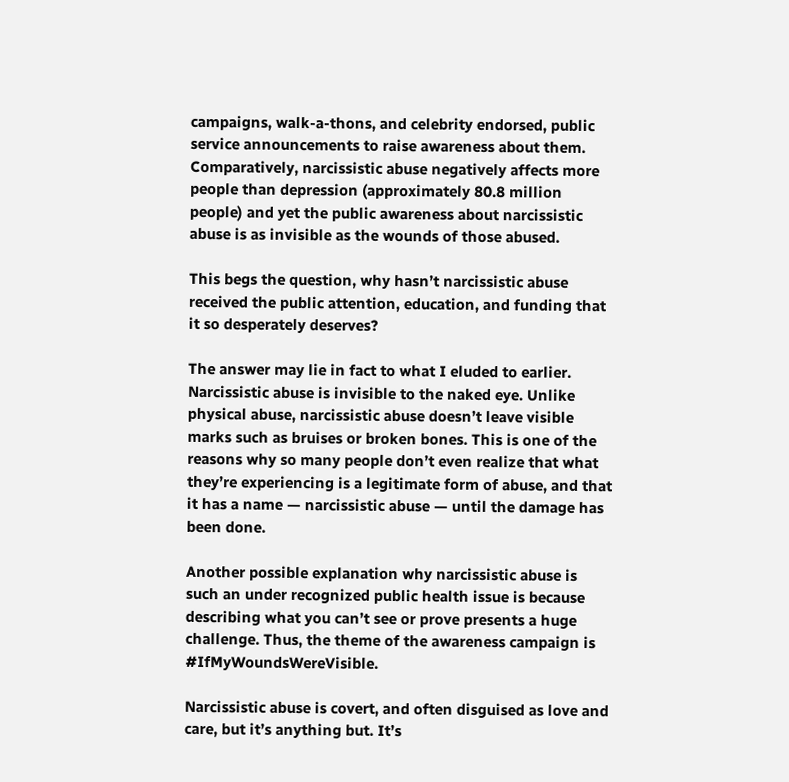campaigns, walk-a-thons, and celebrity endorsed, public service announcements to raise awareness about them. Comparatively, narcissistic abuse negatively affects more people than depression (approximately 80.8 million people) and yet the public awareness about narcissistic abuse is as invisible as the wounds of those abused.

This begs the question, why hasn’t narcissistic abuse received the public attention, education, and funding that it so desperately deserves?

The answer may lie in fact to what I eluded to earlier. Narcissistic abuse is invisible to the naked eye. Unlike physical abuse, narcissistic abuse doesn’t leave visible marks such as bruises or broken bones. This is one of the reasons why so many people don’t even realize that what they’re experiencing is a legitimate form of abuse, and that it has a name — narcissistic abuse — until the damage has been done.

Another possible explanation why narcissistic abuse is such an under recognized public health issue is because describing what you can’t see or prove presents a huge challenge. Thus, the theme of the awareness campaign is #IfMyWoundsWereVisible.

Narcissistic abuse is covert, and often disguised as love and care, but it’s anything but. It’s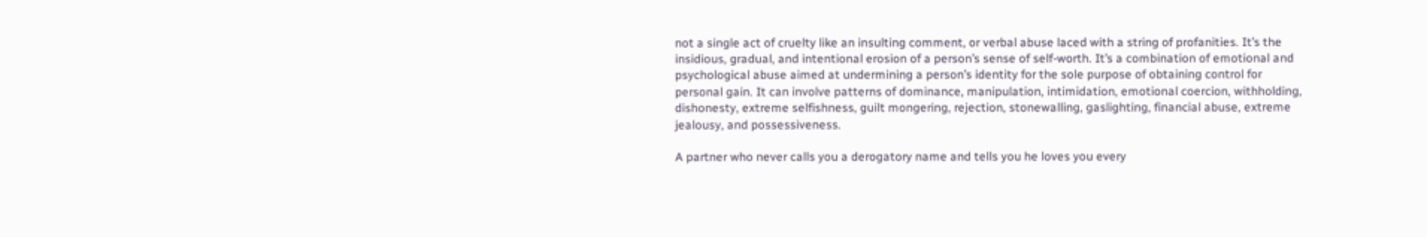not a single act of cruelty like an insulting comment, or verbal abuse laced with a string of profanities. It’s the insidious, gradual, and intentional erosion of a person’s sense of self-worth. It’s a combination of emotional and psychological abuse aimed at undermining a person’s identity for the sole purpose of obtaining control for personal gain. It can involve patterns of dominance, manipulation, intimidation, emotional coercion, withholding, dishonesty, extreme selfishness, guilt mongering, rejection, stonewalling, gaslighting, financial abuse, extreme jealousy, and possessiveness.

A partner who never calls you a derogatory name and tells you he loves you every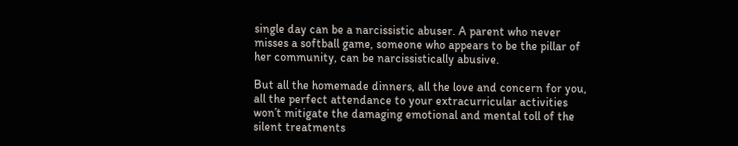single day can be a narcissistic abuser. A parent who never misses a softball game, someone who appears to be the pillar of her community, can be narcissistically abusive.

But all the homemade dinners, all the love and concern for you, all the perfect attendance to your extracurricular activities won’t mitigate the damaging emotional and mental toll of the silent treatments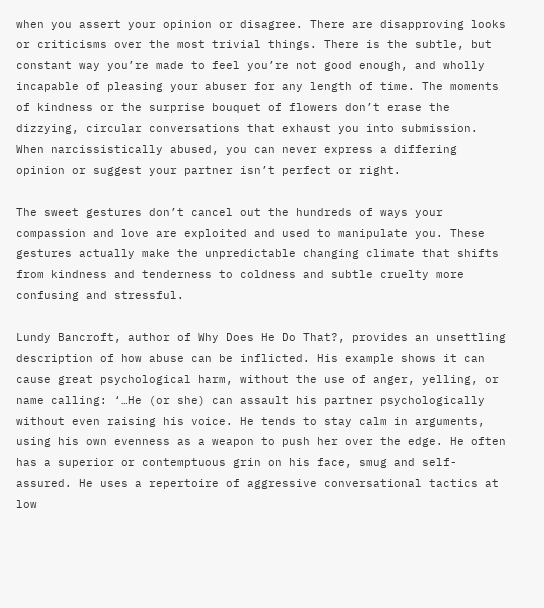when you assert your opinion or disagree. There are disapproving looks or criticisms over the most trivial things. There is the subtle, but constant way you’re made to feel you’re not good enough, and wholly incapable of pleasing your abuser for any length of time. The moments of kindness or the surprise bouquet of flowers don’t erase the dizzying, circular conversations that exhaust you into submission. When narcissistically abused, you can never express a differing opinion or suggest your partner isn’t perfect or right.

The sweet gestures don’t cancel out the hundreds of ways your compassion and love are exploited and used to manipulate you. These gestures actually make the unpredictable changing climate that shifts from kindness and tenderness to coldness and subtle cruelty more confusing and stressful.

Lundy Bancroft, author of Why Does He Do That?, provides an unsettling description of how abuse can be inflicted. His example shows it can cause great psychological harm, without the use of anger, yelling, or name calling: ‘…He (or she) can assault his partner psychologically without even raising his voice. He tends to stay calm in arguments, using his own evenness as a weapon to push her over the edge. He often has a superior or contemptuous grin on his face, smug and self-assured. He uses a repertoire of aggressive conversational tactics at low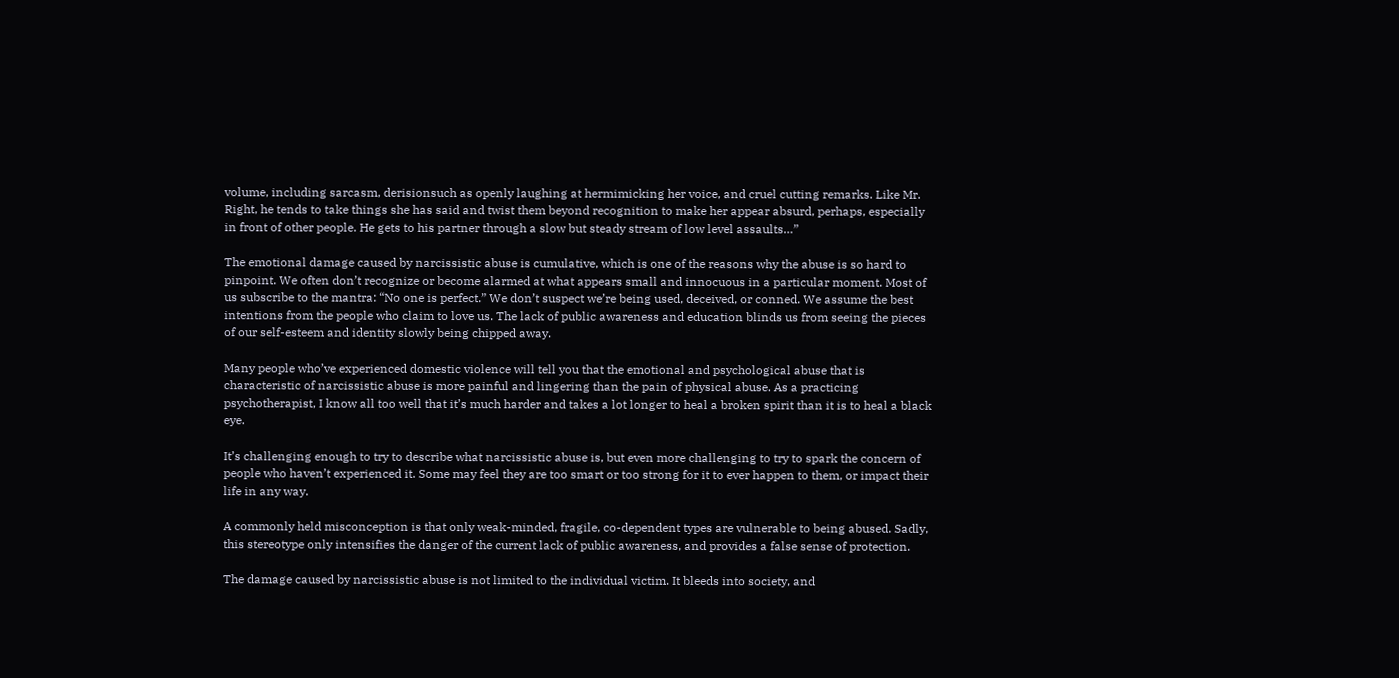volume, including sarcasm, derisionsuch as openly laughing at hermimicking her voice, and cruel cutting remarks. Like Mr. Right, he tends to take things she has said and twist them beyond recognition to make her appear absurd, perhaps, especially in front of other people. He gets to his partner through a slow but steady stream of low level assaults…”

The emotional damage caused by narcissistic abuse is cumulative, which is one of the reasons why the abuse is so hard to pinpoint. We often don’t recognize or become alarmed at what appears small and innocuous in a particular moment. Most of us subscribe to the mantra: “No one is perfect.” We don’t suspect we’re being used, deceived, or conned. We assume the best intentions from the people who claim to love us. The lack of public awareness and education blinds us from seeing the pieces of our self-esteem and identity slowly being chipped away.

Many people who’ve experienced domestic violence will tell you that the emotional and psychological abuse that is characteristic of narcissistic abuse is more painful and lingering than the pain of physical abuse. As a practicing psychotherapist, I know all too well that it’s much harder and takes a lot longer to heal a broken spirit than it is to heal a black eye.

It’s challenging enough to try to describe what narcissistic abuse is, but even more challenging to try to spark the concern of people who haven’t experienced it. Some may feel they are too smart or too strong for it to ever happen to them, or impact their life in any way.

A commonly held misconception is that only weak-minded, fragile, co-dependent types are vulnerable to being abused. Sadly, this stereotype only intensifies the danger of the current lack of public awareness, and provides a false sense of protection.

The damage caused by narcissistic abuse is not limited to the individual victim. It bleeds into society, and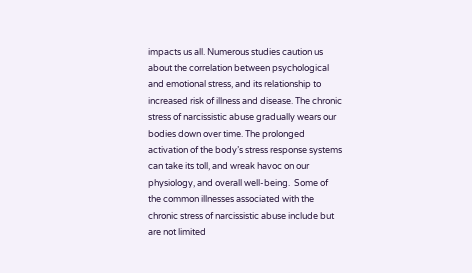impacts us all. Numerous studies caution us about the correlation between psychological and emotional stress, and its relationship to increased risk of illness and disease. The chronic stress of narcissistic abuse gradually wears our bodies down over time. The prolonged activation of the body’s stress response systems can take its toll, and wreak havoc on our physiology, and overall well-being.  Some of the common illnesses associated with the chronic stress of narcissistic abuse include but are not limited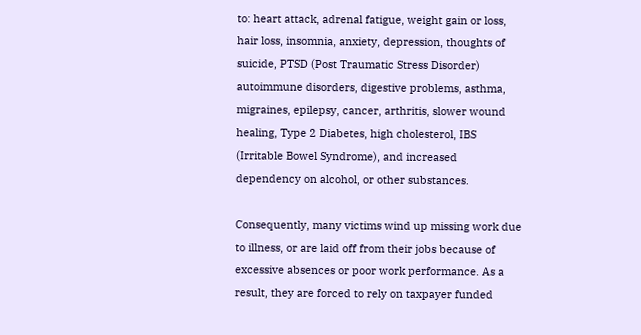to: heart attack, adrenal fatigue, weight gain or loss, hair loss, insomnia, anxiety, depression, thoughts of suicide, PTSD (Post Traumatic Stress Disorder) autoimmune disorders, digestive problems, asthma, migraines, epilepsy, cancer, arthritis, slower wound healing, Type 2 Diabetes, high cholesterol, IBS (Irritable Bowel Syndrome), and increased dependency on alcohol, or other substances.

Consequently, many victims wind up missing work due to illness, or are laid off from their jobs because of excessive absences or poor work performance. As a result, they are forced to rely on taxpayer funded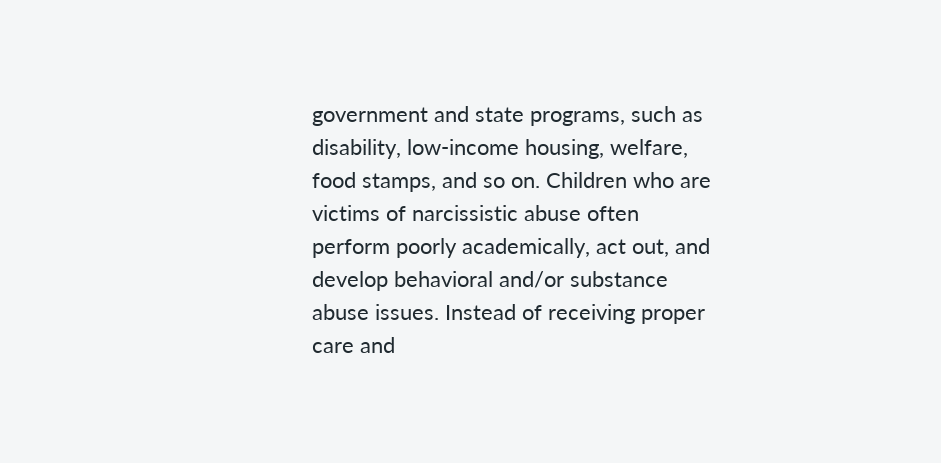government and state programs, such as disability, low-income housing, welfare, food stamps, and so on. Children who are victims of narcissistic abuse often perform poorly academically, act out, and develop behavioral and/or substance abuse issues. Instead of receiving proper care and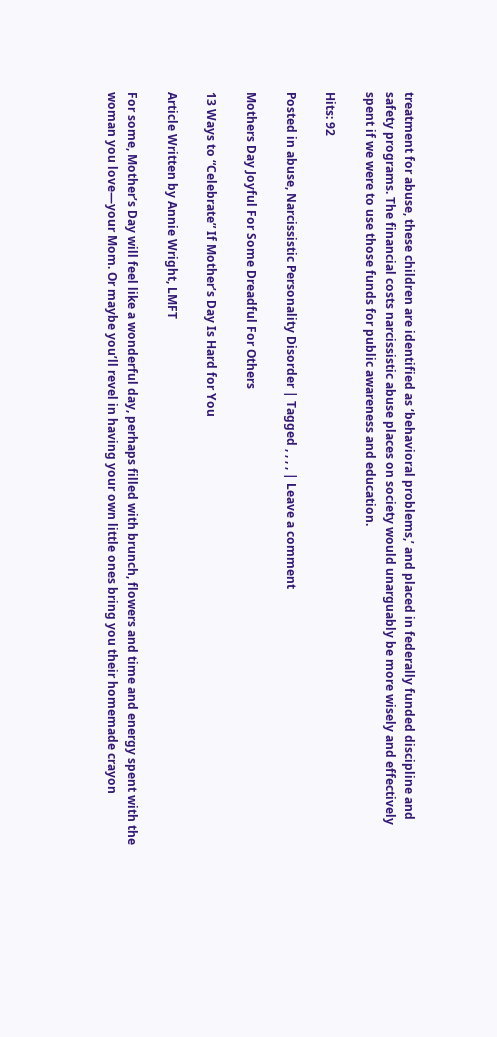treatment for abuse, these children are identified as ‘behavioral problems,’ and placed in federally funded discipline and safety programs. The financial costs narcissistic abuse places on society would unarguably be more wisely and effectively spent if we were to use those funds for public awareness and education.

Hits: 92

Posted in abuse, Narcissistic Personality Disorder | Tagged , , , , | Leave a comment

Mothers Day Joyful For Some Dreadful For Others

13 Ways to “Celebrate” If Mother’s Day Is Hard for You

Article Written by Annie Wright, LMFT

For some, Mother’s Day will feel like a wonderful day, perhaps filled with brunch, flowers and time and energy spent with the woman you love—your Mom. Or maybe you’ll revel in having your own little ones bring you their homemade crayon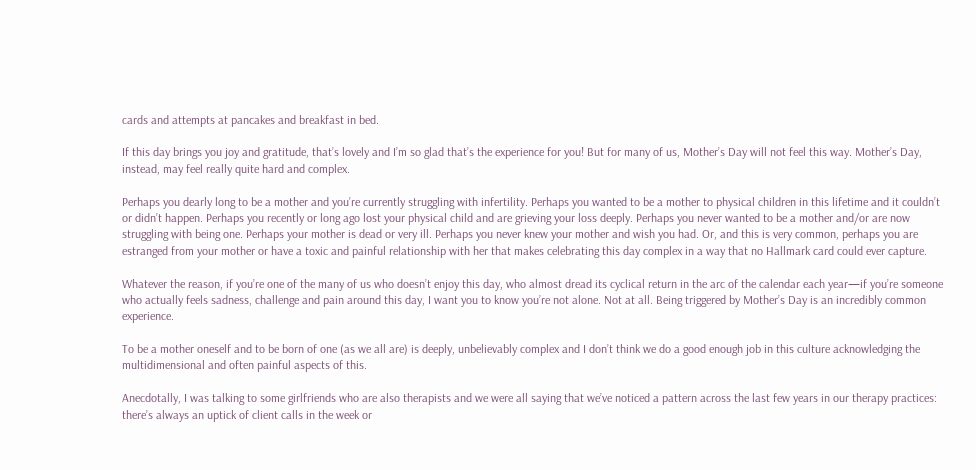cards and attempts at pancakes and breakfast in bed.

If this day brings you joy and gratitude, that’s lovely and I’m so glad that’s the experience for you! But for many of us, Mother’s Day will not feel this way. Mother’s Day, instead, may feel really quite hard and complex.

Perhaps you dearly long to be a mother and you’re currently struggling with infertility. Perhaps you wanted to be a mother to physical children in this lifetime and it couldn’t or didn’t happen. Perhaps you recently or long ago lost your physical child and are grieving your loss deeply. Perhaps you never wanted to be a mother and/or are now struggling with being one. Perhaps your mother is dead or very ill. Perhaps you never knew your mother and wish you had. Or, and this is very common, perhaps you are estranged from your mother or have a toxic and painful relationship with her that makes celebrating this day complex in a way that no Hallmark card could ever capture.

Whatever the reason, if you’re one of the many of us who doesn’t enjoy this day, who almost dread its cyclical return in the arc of the calendar each year—if you’re someone who actually feels sadness, challenge and pain around this day, I want you to know you’re not alone. Not at all. Being triggered by Mother’s Day is an incredibly common experience.

To be a mother oneself and to be born of one (as we all are) is deeply, unbelievably complex and I don’t think we do a good enough job in this culture acknowledging the multidimensional and often painful aspects of this.

Anecdotally, I was talking to some girlfriends who are also therapists and we were all saying that we’ve noticed a pattern across the last few years in our therapy practices: there’s always an uptick of client calls in the week or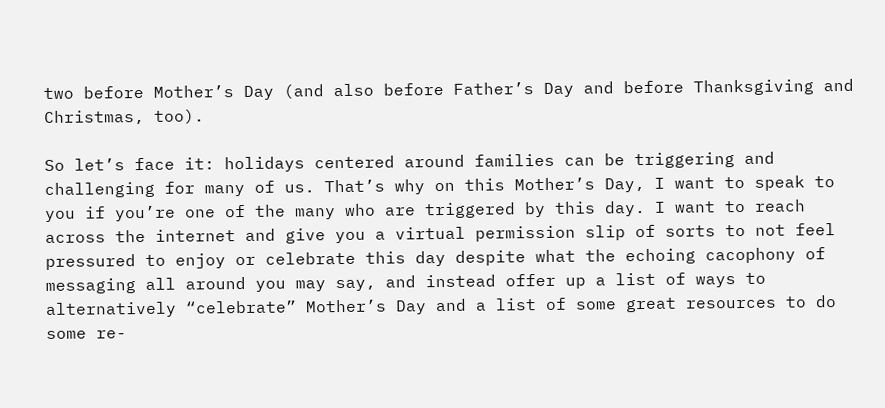two before Mother’s Day (and also before Father’s Day and before Thanksgiving and Christmas, too).

So let’s face it: holidays centered around families can be triggering and challenging for many of us. That’s why on this Mother’s Day, I want to speak to you if you’re one of the many who are triggered by this day. I want to reach across the internet and give you a virtual permission slip of sorts to not feel pressured to enjoy or celebrate this day despite what the echoing cacophony of messaging all around you may say, and instead offer up a list of ways to alternatively “celebrate” Mother’s Day and a list of some great resources to do some re-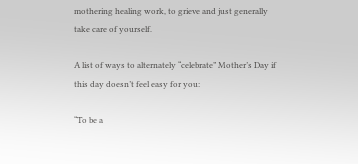mothering healing work, to grieve and just generally take care of yourself.

A list of ways to alternately “celebrate” Mother’s Day if this day doesn’t feel easy for you:

“To be a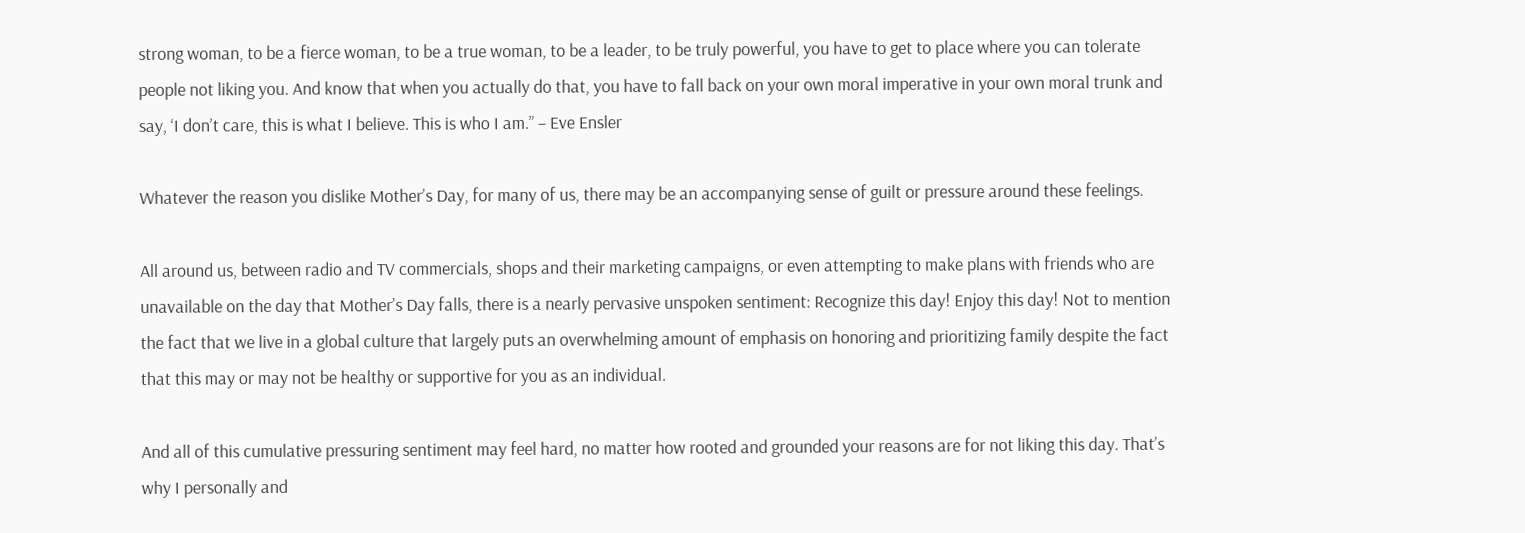strong woman, to be a fierce woman, to be a true woman, to be a leader, to be truly powerful, you have to get to place where you can tolerate people not liking you. And know that when you actually do that, you have to fall back on your own moral imperative in your own moral trunk and say, ‘I don’t care, this is what I believe. This is who I am.” – Eve Ensler

Whatever the reason you dislike Mother’s Day, for many of us, there may be an accompanying sense of guilt or pressure around these feelings.

All around us, between radio and TV commercials, shops and their marketing campaigns, or even attempting to make plans with friends who are unavailable on the day that Mother’s Day falls, there is a nearly pervasive unspoken sentiment: Recognize this day! Enjoy this day! Not to mention the fact that we live in a global culture that largely puts an overwhelming amount of emphasis on honoring and prioritizing family despite the fact that this may or may not be healthy or supportive for you as an individual.

And all of this cumulative pressuring sentiment may feel hard, no matter how rooted and grounded your reasons are for not liking this day. That’s why I personally and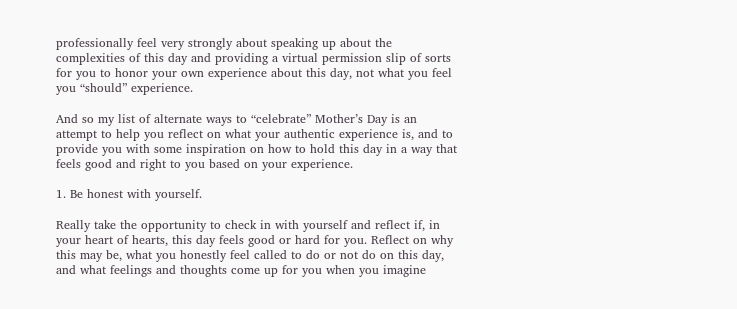professionally feel very strongly about speaking up about the complexities of this day and providing a virtual permission slip of sorts for you to honor your own experience about this day, not what you feel you “should” experience.

And so my list of alternate ways to “celebrate” Mother’s Day is an attempt to help you reflect on what your authentic experience is, and to provide you with some inspiration on how to hold this day in a way that feels good and right to you based on your experience.

1. Be honest with yourself.

Really take the opportunity to check in with yourself and reflect if, in your heart of hearts, this day feels good or hard for you. Reflect on why this may be, what you honestly feel called to do or not do on this day, and what feelings and thoughts come up for you when you imagine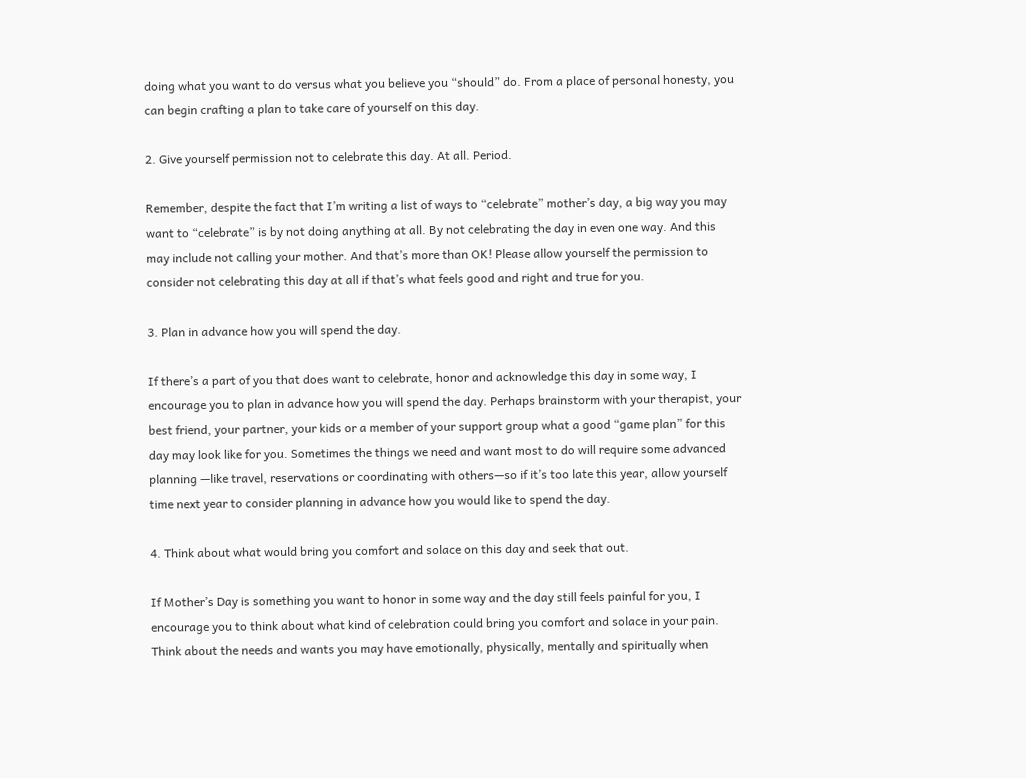doing what you want to do versus what you believe you “should” do. From a place of personal honesty, you can begin crafting a plan to take care of yourself on this day.

2. Give yourself permission not to celebrate this day. At all. Period.

Remember, despite the fact that I’m writing a list of ways to “celebrate” mother’s day, a big way you may want to “celebrate” is by not doing anything at all. By not celebrating the day in even one way. And this may include not calling your mother. And that’s more than OK! Please allow yourself the permission to consider not celebrating this day at all if that’s what feels good and right and true for you.

3. Plan in advance how you will spend the day.

If there’s a part of you that does want to celebrate, honor and acknowledge this day in some way, I encourage you to plan in advance how you will spend the day. Perhaps brainstorm with your therapist, your best friend, your partner, your kids or a member of your support group what a good “game plan” for this day may look like for you. Sometimes the things we need and want most to do will require some advanced planning —like travel, reservations or coordinating with others—so if it’s too late this year, allow yourself time next year to consider planning in advance how you would like to spend the day.

4. Think about what would bring you comfort and solace on this day and seek that out.

If Mother’s Day is something you want to honor in some way and the day still feels painful for you, I encourage you to think about what kind of celebration could bring you comfort and solace in your pain. Think about the needs and wants you may have emotionally, physically, mentally and spiritually when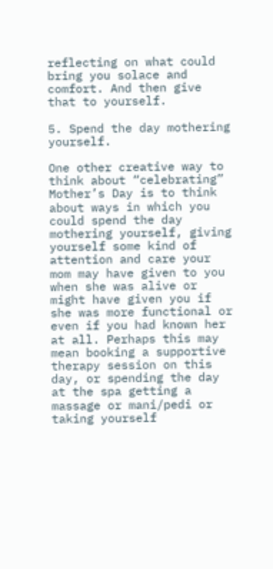reflecting on what could bring you solace and comfort. And then give that to yourself.

5. Spend the day mothering yourself.

One other creative way to think about “celebrating” Mother’s Day is to think about ways in which you could spend the day mothering yourself, giving yourself some kind of attention and care your mom may have given to you when she was alive or might have given you if she was more functional or even if you had known her at all. Perhaps this may mean booking a supportive therapy session on this day, or spending the day at the spa getting a massage or mani/pedi or taking yourself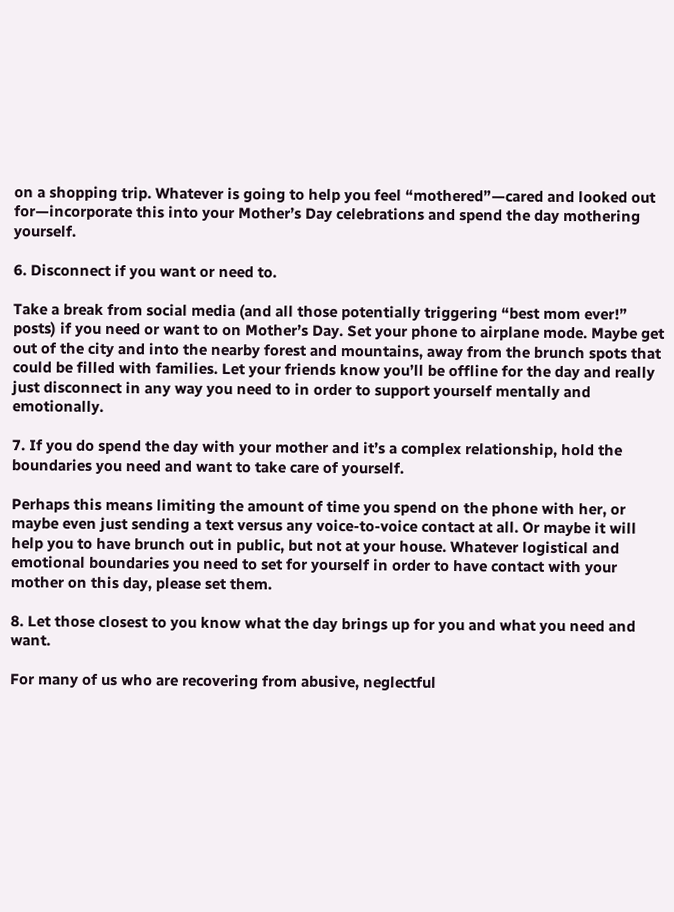on a shopping trip. Whatever is going to help you feel “mothered”—cared and looked out for—incorporate this into your Mother’s Day celebrations and spend the day mothering yourself.

6. Disconnect if you want or need to.

Take a break from social media (and all those potentially triggering “best mom ever!” posts) if you need or want to on Mother’s Day. Set your phone to airplane mode. Maybe get out of the city and into the nearby forest and mountains, away from the brunch spots that could be filled with families. Let your friends know you’ll be offline for the day and really just disconnect in any way you need to in order to support yourself mentally and emotionally.

7. If you do spend the day with your mother and it’s a complex relationship, hold the boundaries you need and want to take care of yourself.

Perhaps this means limiting the amount of time you spend on the phone with her, or maybe even just sending a text versus any voice-to-voice contact at all. Or maybe it will help you to have brunch out in public, but not at your house. Whatever logistical and emotional boundaries you need to set for yourself in order to have contact with your mother on this day, please set them.

8. Let those closest to you know what the day brings up for you and what you need and want.

For many of us who are recovering from abusive, neglectful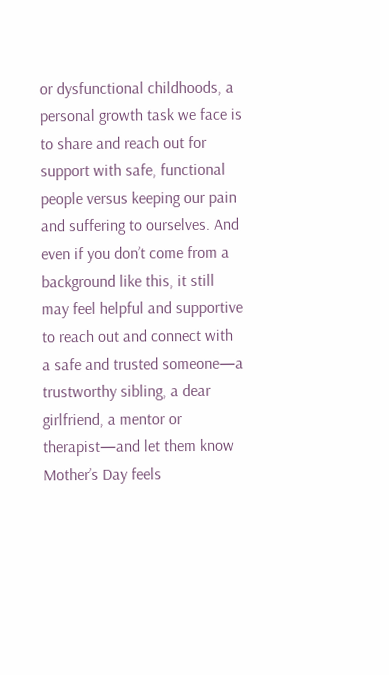or dysfunctional childhoods, a personal growth task we face is to share and reach out for support with safe, functional people versus keeping our pain and suffering to ourselves. And even if you don’t come from a background like this, it still may feel helpful and supportive to reach out and connect with a safe and trusted someone—a trustworthy sibling, a dear girlfriend, a mentor or therapist—and let them know Mother’s Day feels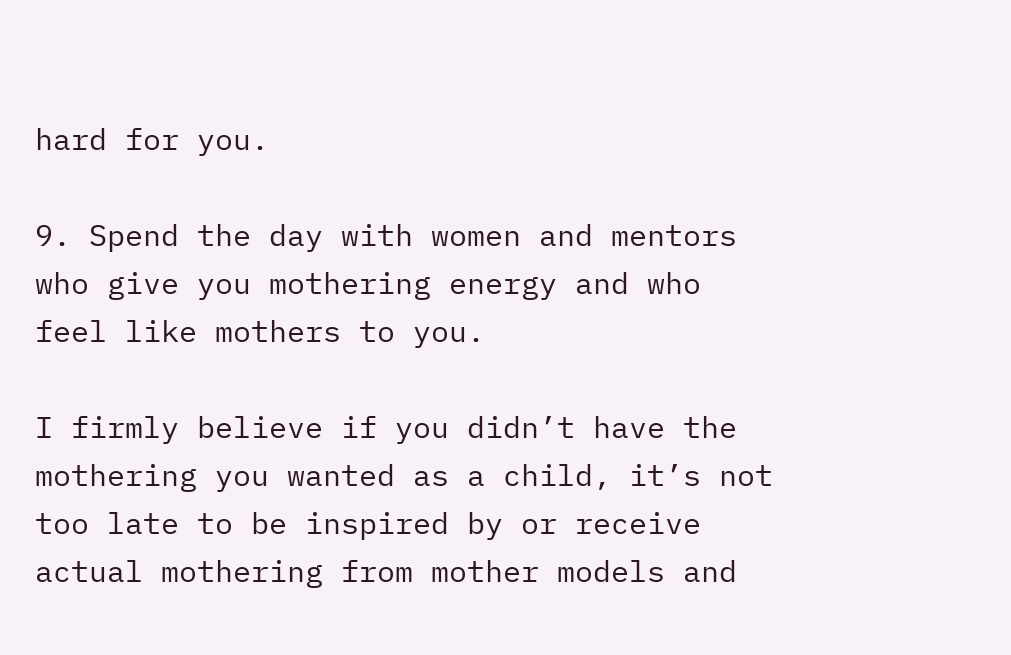hard for you.

9. Spend the day with women and mentors who give you mothering energy and who feel like mothers to you.

I firmly believe if you didn’t have the mothering you wanted as a child, it’s not too late to be inspired by or receive actual mothering from mother models and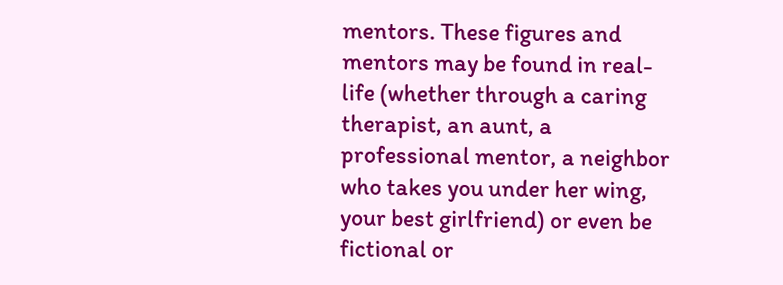mentors. These figures and mentors may be found in real-life (whether through a caring therapist, an aunt, a professional mentor, a neighbor who takes you under her wing, your best girlfriend) or even be fictional or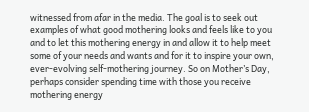witnessed from afar in the media. The goal is to seek out examples of what good mothering looks and feels like to you and to let this mothering energy in and allow it to help meet some of your needs and wants and for it to inspire your own, ever-evolving self-mothering journey. So on Mother’s Day, perhaps consider spending time with those you receive mothering energy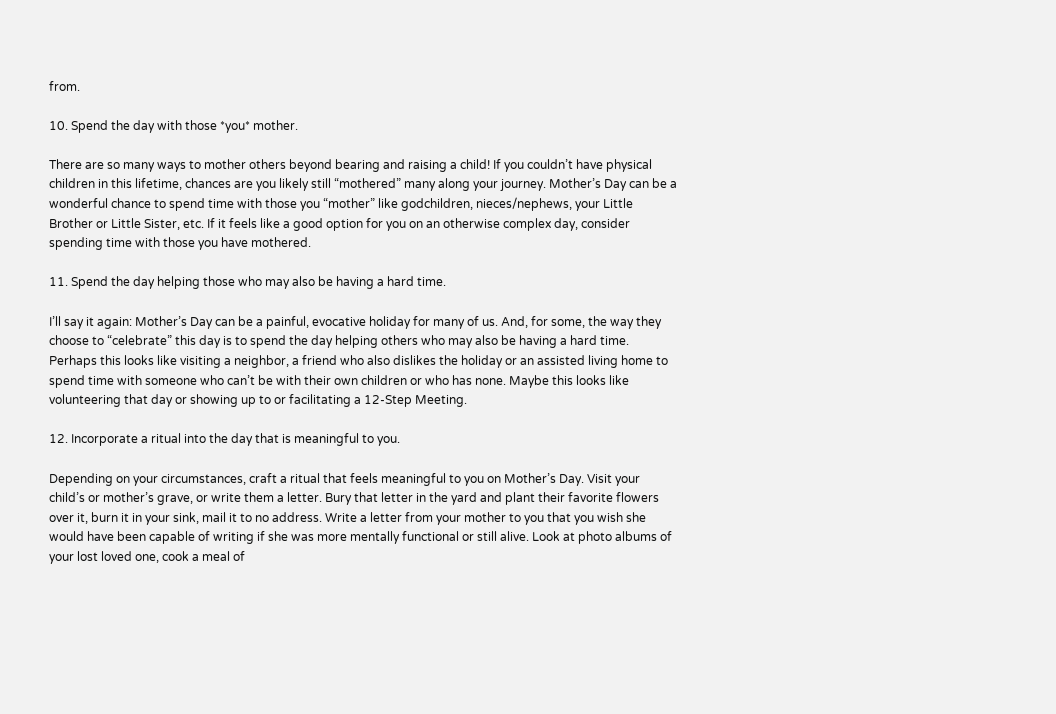from.

10. Spend the day with those *you* mother.

There are so many ways to mother others beyond bearing and raising a child! If you couldn’t have physical children in this lifetime, chances are you likely still “mothered” many along your journey. Mother’s Day can be a wonderful chance to spend time with those you “mother” like godchildren, nieces/nephews, your Little Brother or Little Sister, etc. If it feels like a good option for you on an otherwise complex day, consider spending time with those you have mothered.

11. Spend the day helping those who may also be having a hard time.

I’ll say it again: Mother’s Day can be a painful, evocative holiday for many of us. And, for some, the way they choose to “celebrate” this day is to spend the day helping others who may also be having a hard time. Perhaps this looks like visiting a neighbor, a friend who also dislikes the holiday or an assisted living home to spend time with someone who can’t be with their own children or who has none. Maybe this looks like volunteering that day or showing up to or facilitating a 12-Step Meeting.

12. Incorporate a ritual into the day that is meaningful to you.

Depending on your circumstances, craft a ritual that feels meaningful to you on Mother’s Day. Visit your child’s or mother’s grave, or write them a letter. Bury that letter in the yard and plant their favorite flowers over it, burn it in your sink, mail it to no address. Write a letter from your mother to you that you wish she would have been capable of writing if she was more mentally functional or still alive. Look at photo albums of your lost loved one, cook a meal of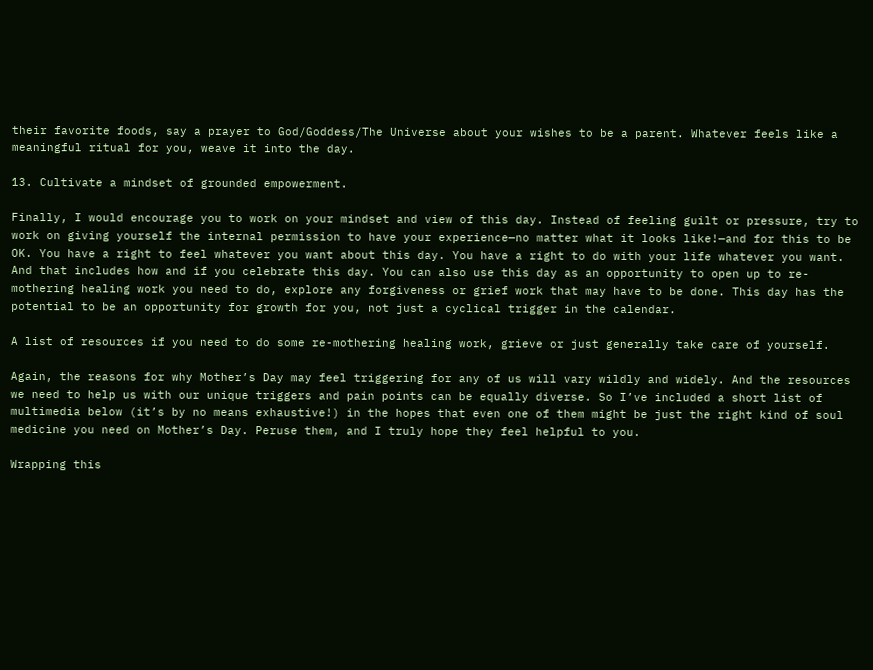their favorite foods, say a prayer to God/Goddess/The Universe about your wishes to be a parent. Whatever feels like a meaningful ritual for you, weave it into the day.

13. Cultivate a mindset of grounded empowerment.

Finally, I would encourage you to work on your mindset and view of this day. Instead of feeling guilt or pressure, try to work on giving yourself the internal permission to have your experience—no matter what it looks like!—and for this to be OK. You have a right to feel whatever you want about this day. You have a right to do with your life whatever you want. And that includes how and if you celebrate this day. You can also use this day as an opportunity to open up to re-mothering healing work you need to do, explore any forgiveness or grief work that may have to be done. This day has the potential to be an opportunity for growth for you, not just a cyclical trigger in the calendar.

A list of resources if you need to do some re-mothering healing work, grieve or just generally take care of yourself.

Again, the reasons for why Mother’s Day may feel triggering for any of us will vary wildly and widely. And the resources we need to help us with our unique triggers and pain points can be equally diverse. So I’ve included a short list of multimedia below (it’s by no means exhaustive!) in the hopes that even one of them might be just the right kind of soul medicine you need on Mother’s Day. Peruse them, and I truly hope they feel helpful to you.

Wrapping this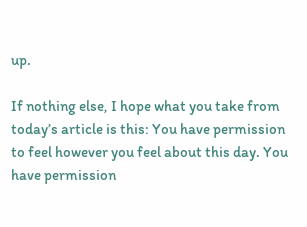up.

If nothing else, I hope what you take from today’s article is this: You have permission to feel however you feel about this day. You have permission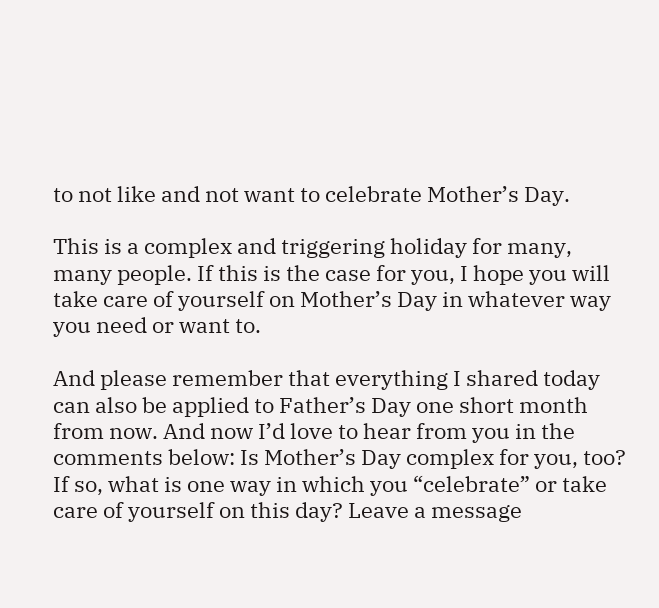to not like and not want to celebrate Mother’s Day.

This is a complex and triggering holiday for many, many people. If this is the case for you, I hope you will take care of yourself on Mother’s Day in whatever way you need or want to.

And please remember that everything I shared today can also be applied to Father’s Day one short month from now. And now I’d love to hear from you in the comments below: Is Mother’s Day complex for you, too? If so, what is one way in which you “celebrate” or take care of yourself on this day? Leave a message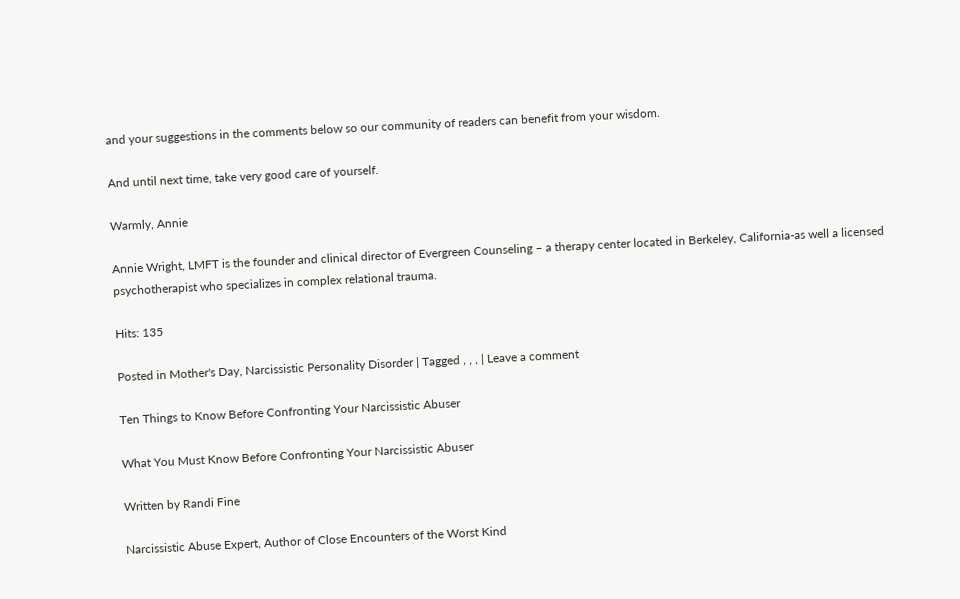and your suggestions in the comments below so our community of readers can benefit from your wisdom.

And until next time, take very good care of yourself.

Warmly, Annie

Annie Wright, LMFT is the founder and clinical director of Evergreen Counseling – a therapy center located in Berkeley, California-as well a licensed psychotherapist who specializes in complex relational trauma.

Hits: 135

Posted in Mother's Day, Narcissistic Personality Disorder | Tagged , , , | Leave a comment

Ten Things to Know Before Confronting Your Narcissistic Abuser

What You Must Know Before Confronting Your Narcissistic Abuser

Written by Randi Fine

Narcissistic Abuse Expert, Author of Close Encounters of the Worst Kind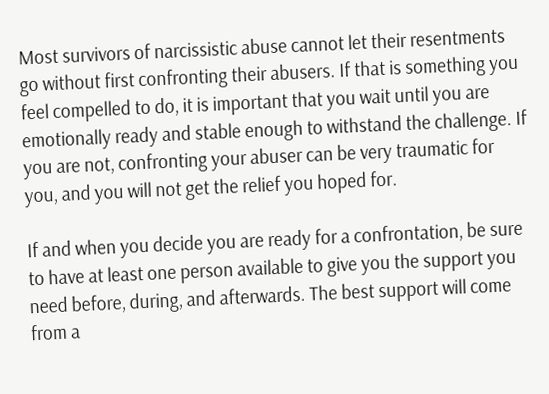Most survivors of narcissistic abuse cannot let their resentments go without first confronting their abusers. If that is something you feel compelled to do, it is important that you wait until you are emotionally ready and stable enough to withstand the challenge. If you are not, confronting your abuser can be very traumatic for you, and you will not get the relief you hoped for.

If and when you decide you are ready for a confrontation, be sure to have at least one person available to give you the support you need before, during, and afterwards. The best support will come from a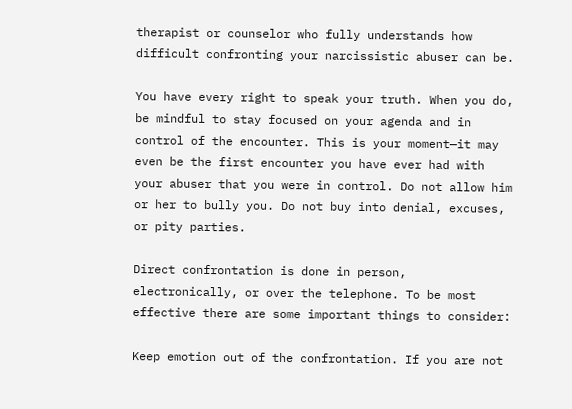therapist or counselor who fully understands how difficult confronting your narcissistic abuser can be.

You have every right to speak your truth. When you do, be mindful to stay focused on your agenda and in control of the encounter. This is your moment—it may even be the first encounter you have ever had with your abuser that you were in control. Do not allow him or her to bully you. Do not buy into denial, excuses, or pity parties.

Direct confrontation is done in person, electronically, or over the telephone. To be most effective there are some important things to consider:

Keep emotion out of the confrontation. If you are not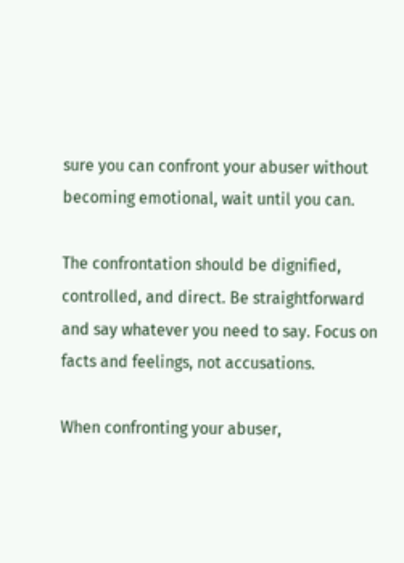sure you can confront your abuser without becoming emotional, wait until you can.

The confrontation should be dignified, controlled, and direct. Be straightforward and say whatever you need to say. Focus on facts and feelings, not accusations.

When confronting your abuser,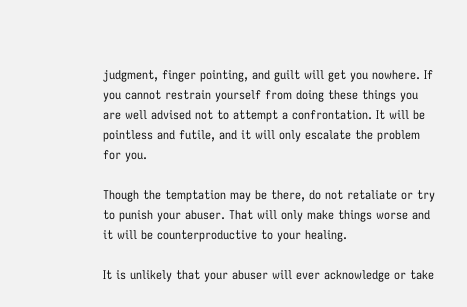judgment, finger pointing, and guilt will get you nowhere. If you cannot restrain yourself from doing these things you are well advised not to attempt a confrontation. It will be pointless and futile, and it will only escalate the problem for you.

Though the temptation may be there, do not retaliate or try to punish your abuser. That will only make things worse and it will be counterproductive to your healing.

It is unlikely that your abuser will ever acknowledge or take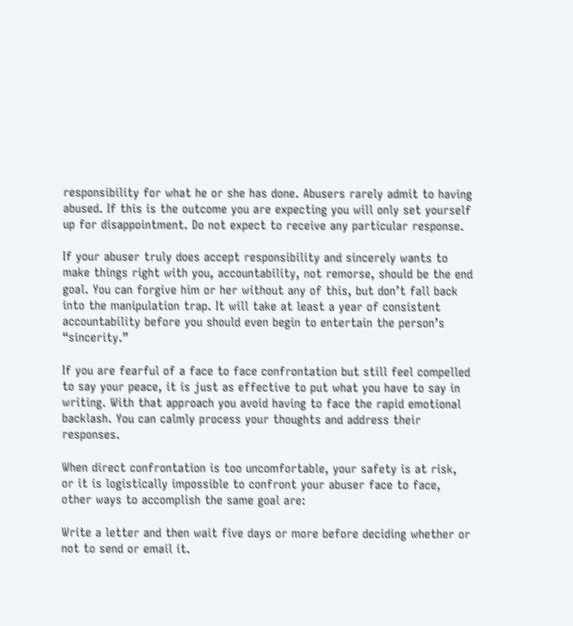responsibility for what he or she has done. Abusers rarely admit to having abused. If this is the outcome you are expecting you will only set yourself up for disappointment. Do not expect to receive any particular response.

If your abuser truly does accept responsibility and sincerely wants to make things right with you, accountability, not remorse, should be the end goal. You can forgive him or her without any of this, but don’t fall back into the manipulation trap. It will take at least a year of consistent accountability before you should even begin to entertain the person’s “sincerity.”

If you are fearful of a face to face confrontation but still feel compelled to say your peace, it is just as effective to put what you have to say in writing. With that approach you avoid having to face the rapid emotional backlash. You can calmly process your thoughts and address their responses.

When direct confrontation is too uncomfortable, your safety is at risk, or it is logistically impossible to confront your abuser face to face, other ways to accomplish the same goal are:

Write a letter and then wait five days or more before deciding whether or not to send or email it.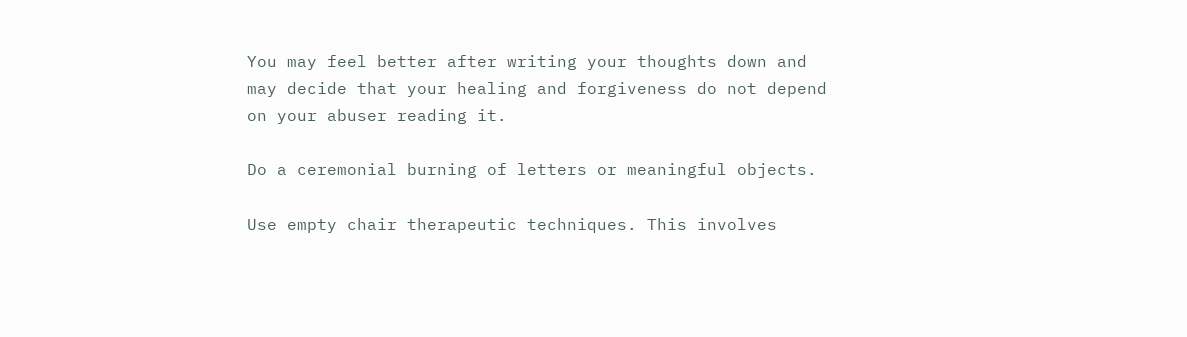You may feel better after writing your thoughts down and may decide that your healing and forgiveness do not depend on your abuser reading it.

Do a ceremonial burning of letters or meaningful objects.

Use empty chair therapeutic techniques. This involves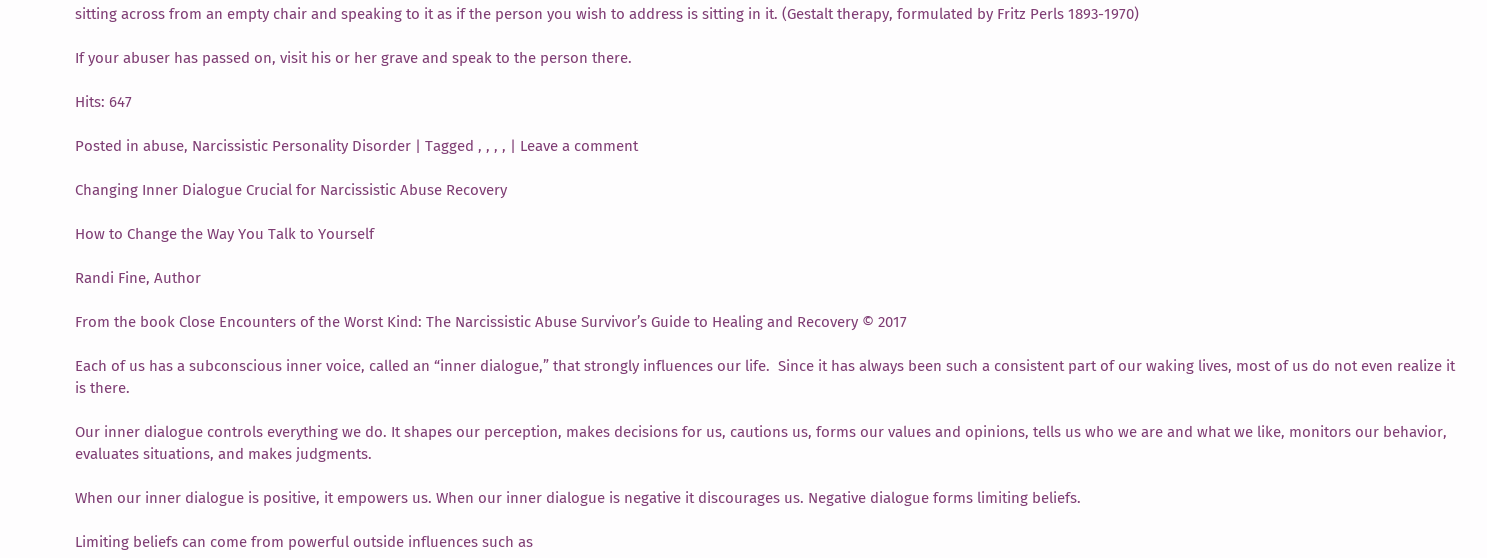sitting across from an empty chair and speaking to it as if the person you wish to address is sitting in it. (Gestalt therapy, formulated by Fritz Perls 1893-1970)

If your abuser has passed on, visit his or her grave and speak to the person there.

Hits: 647

Posted in abuse, Narcissistic Personality Disorder | Tagged , , , , | Leave a comment

Changing Inner Dialogue Crucial for Narcissistic Abuse Recovery

How to Change the Way You Talk to Yourself

Randi Fine, Author

From the book Close Encounters of the Worst Kind: The Narcissistic Abuse Survivor’s Guide to Healing and Recovery © 2017

Each of us has a subconscious inner voice, called an “inner dialogue,” that strongly influences our life.  Since it has always been such a consistent part of our waking lives, most of us do not even realize it is there.

Our inner dialogue controls everything we do. It shapes our perception, makes decisions for us, cautions us, forms our values and opinions, tells us who we are and what we like, monitors our behavior, evaluates situations, and makes judgments.

When our inner dialogue is positive, it empowers us. When our inner dialogue is negative it discourages us. Negative dialogue forms limiting beliefs.

Limiting beliefs can come from powerful outside influences such as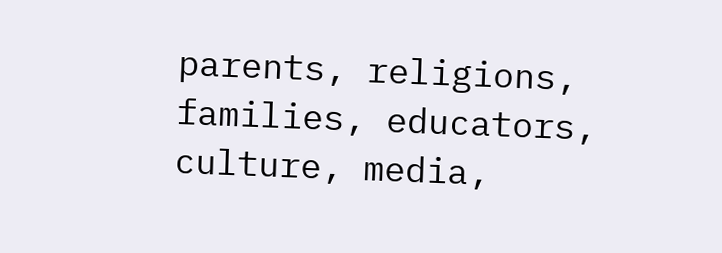parents, religions, families, educators, culture, media,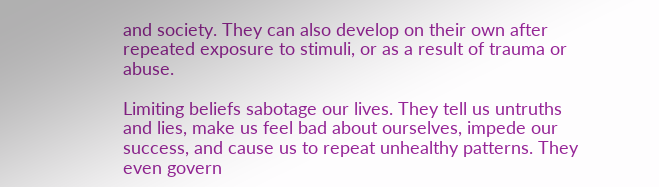and society. They can also develop on their own after repeated exposure to stimuli, or as a result of trauma or abuse.

Limiting beliefs sabotage our lives. They tell us untruths and lies, make us feel bad about ourselves, impede our success, and cause us to repeat unhealthy patterns. They even govern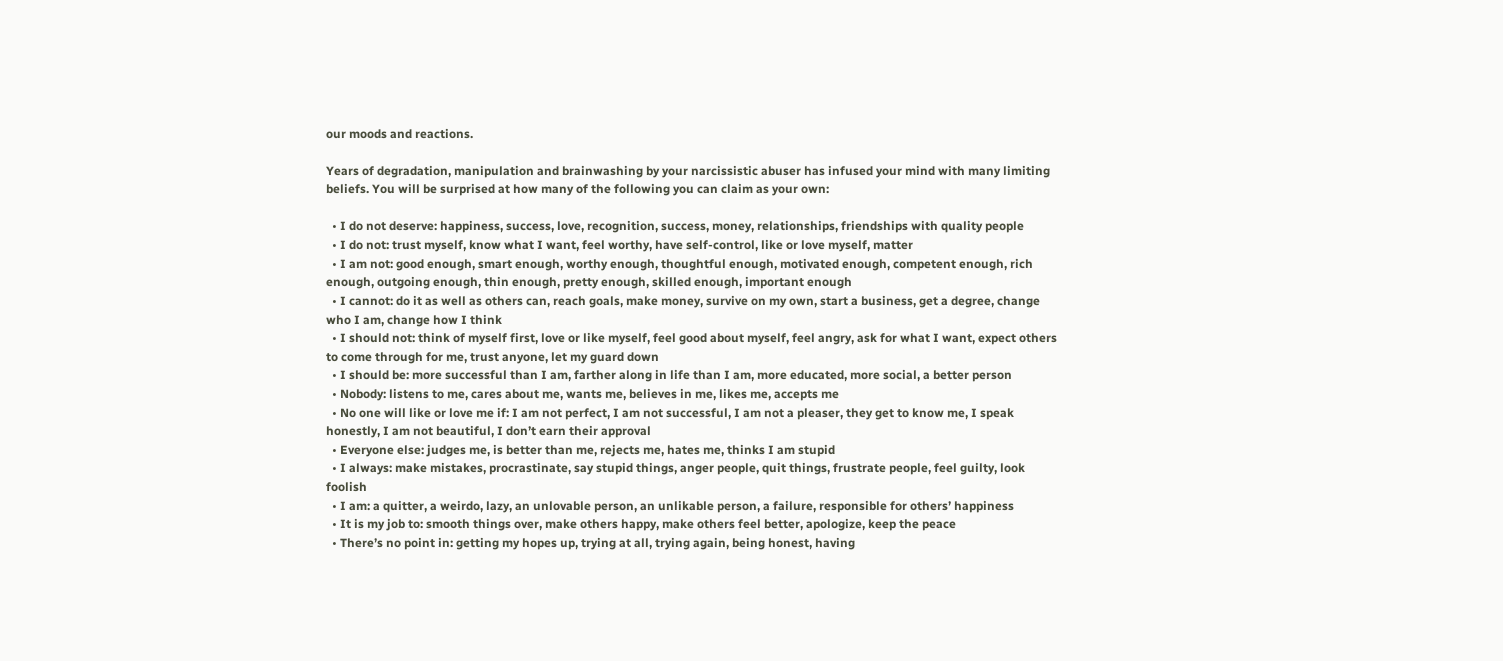our moods and reactions.

Years of degradation, manipulation and brainwashing by your narcissistic abuser has infused your mind with many limiting beliefs. You will be surprised at how many of the following you can claim as your own:

  • I do not deserve: happiness, success, love, recognition, success, money, relationships, friendships with quality people
  • I do not: trust myself, know what I want, feel worthy, have self-control, like or love myself, matter
  • I am not: good enough, smart enough, worthy enough, thoughtful enough, motivated enough, competent enough, rich enough, outgoing enough, thin enough, pretty enough, skilled enough, important enough
  • I cannot: do it as well as others can, reach goals, make money, survive on my own, start a business, get a degree, change who I am, change how I think
  • I should not: think of myself first, love or like myself, feel good about myself, feel angry, ask for what I want, expect others to come through for me, trust anyone, let my guard down
  • I should be: more successful than I am, farther along in life than I am, more educated, more social, a better person
  • Nobody: listens to me, cares about me, wants me, believes in me, likes me, accepts me
  • No one will like or love me if: I am not perfect, I am not successful, I am not a pleaser, they get to know me, I speak honestly, I am not beautiful, I don’t earn their approval
  • Everyone else: judges me, is better than me, rejects me, hates me, thinks I am stupid
  • I always: make mistakes, procrastinate, say stupid things, anger people, quit things, frustrate people, feel guilty, look foolish
  • I am: a quitter, a weirdo, lazy, an unlovable person, an unlikable person, a failure, responsible for others’ happiness
  • It is my job to: smooth things over, make others happy, make others feel better, apologize, keep the peace
  • There’s no point in: getting my hopes up, trying at all, trying again, being honest, having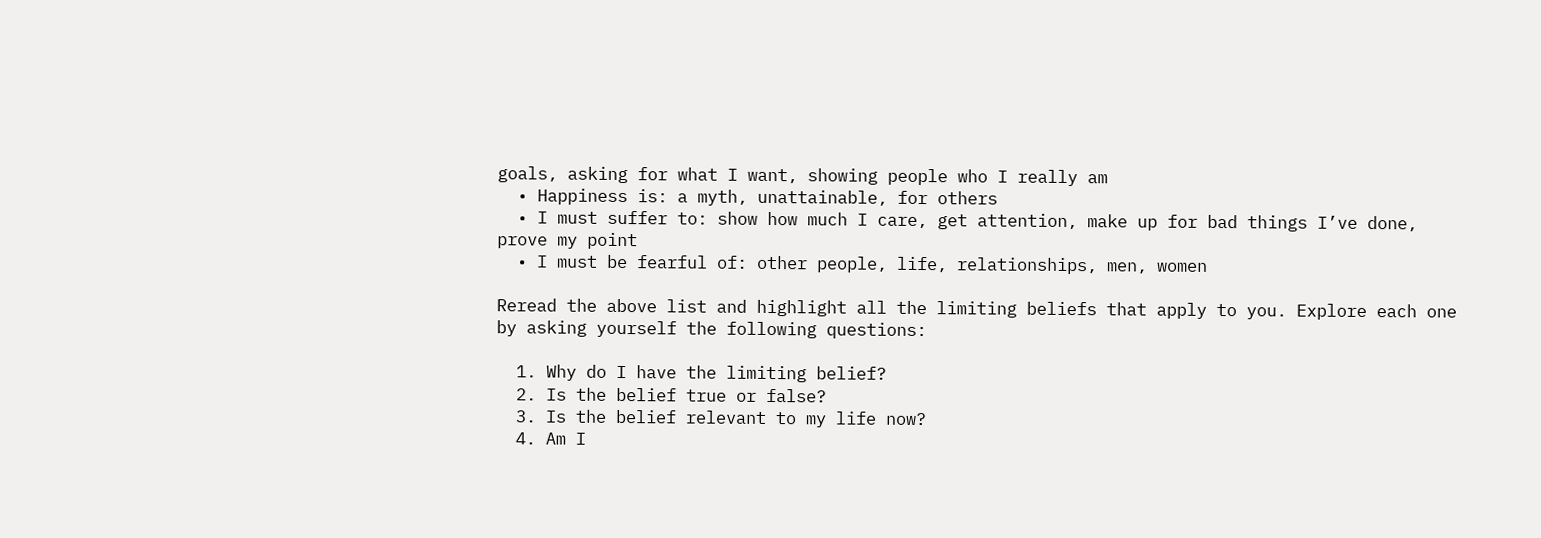goals, asking for what I want, showing people who I really am
  • Happiness is: a myth, unattainable, for others
  • I must suffer to: show how much I care, get attention, make up for bad things I’ve done, prove my point
  • I must be fearful of: other people, life, relationships, men, women

Reread the above list and highlight all the limiting beliefs that apply to you. Explore each one by asking yourself the following questions:

  1. Why do I have the limiting belief?
  2. Is the belief true or false?
  3. Is the belief relevant to my life now?
  4. Am I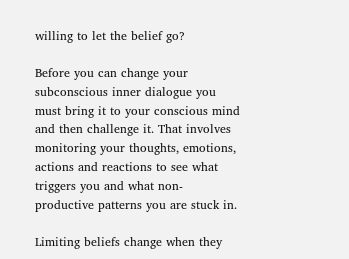willing to let the belief go?

Before you can change your subconscious inner dialogue you must bring it to your conscious mind and then challenge it. That involves monitoring your thoughts, emotions, actions and reactions to see what triggers you and what non-productive patterns you are stuck in.

Limiting beliefs change when they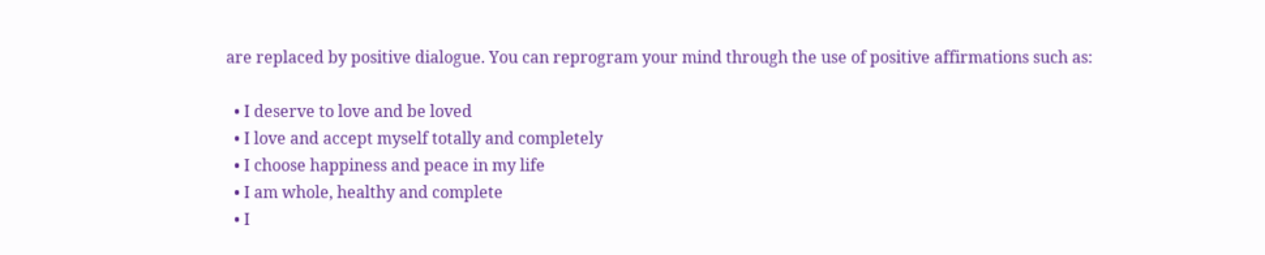are replaced by positive dialogue. You can reprogram your mind through the use of positive affirmations such as:

  • I deserve to love and be loved
  • I love and accept myself totally and completely
  • I choose happiness and peace in my life
  • I am whole, healthy and complete
  • I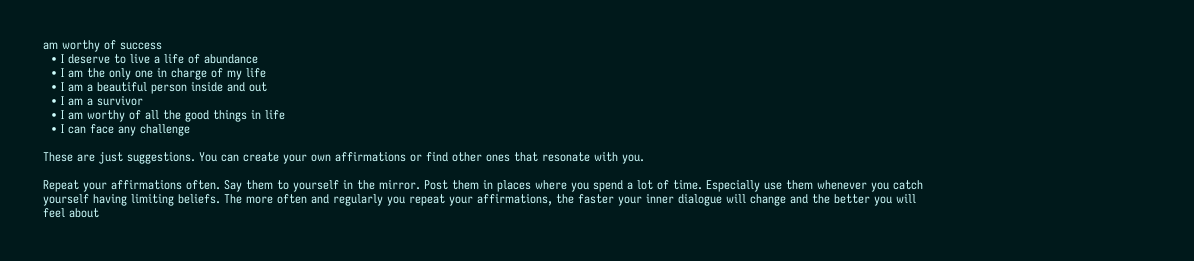am worthy of success
  • I deserve to live a life of abundance
  • I am the only one in charge of my life
  • I am a beautiful person inside and out
  • I am a survivor
  • I am worthy of all the good things in life
  • I can face any challenge

These are just suggestions. You can create your own affirmations or find other ones that resonate with you.

Repeat your affirmations often. Say them to yourself in the mirror. Post them in places where you spend a lot of time. Especially use them whenever you catch yourself having limiting beliefs. The more often and regularly you repeat your affirmations, the faster your inner dialogue will change and the better you will feel about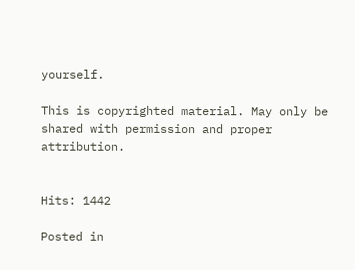yourself.

This is copyrighted material. May only be shared with permission and proper attribution.


Hits: 1442

Posted in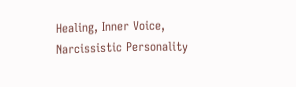Healing, Inner Voice, Narcissistic Personality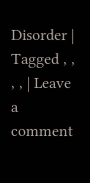Disorder | Tagged , , , , | Leave a comment